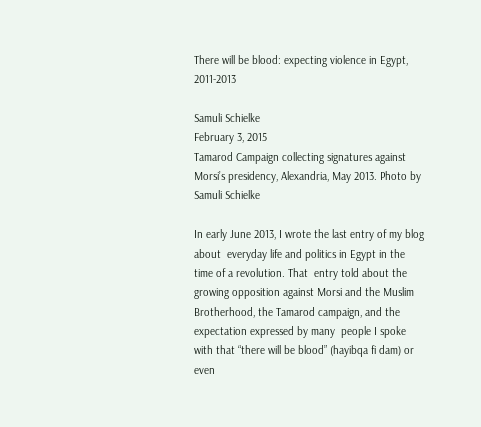There will be blood: expecting violence in Egypt, 2011-2013

Samuli Schielke
February 3, 2015
Tamarod Campaign collecting signatures against Morsi’s presidency, Alexandria, May 2013. Photo by Samuli Schielke

In early June 2013, I wrote the last entry of my blog about  everyday life and politics in Egypt in the time of a revolution. That  entry told about the growing opposition against Morsi and the Muslim  Brotherhood, the Tamarod campaign, and the expectation expressed by many  people I spoke with that “there will be blood” (hayibqa fi dam) or even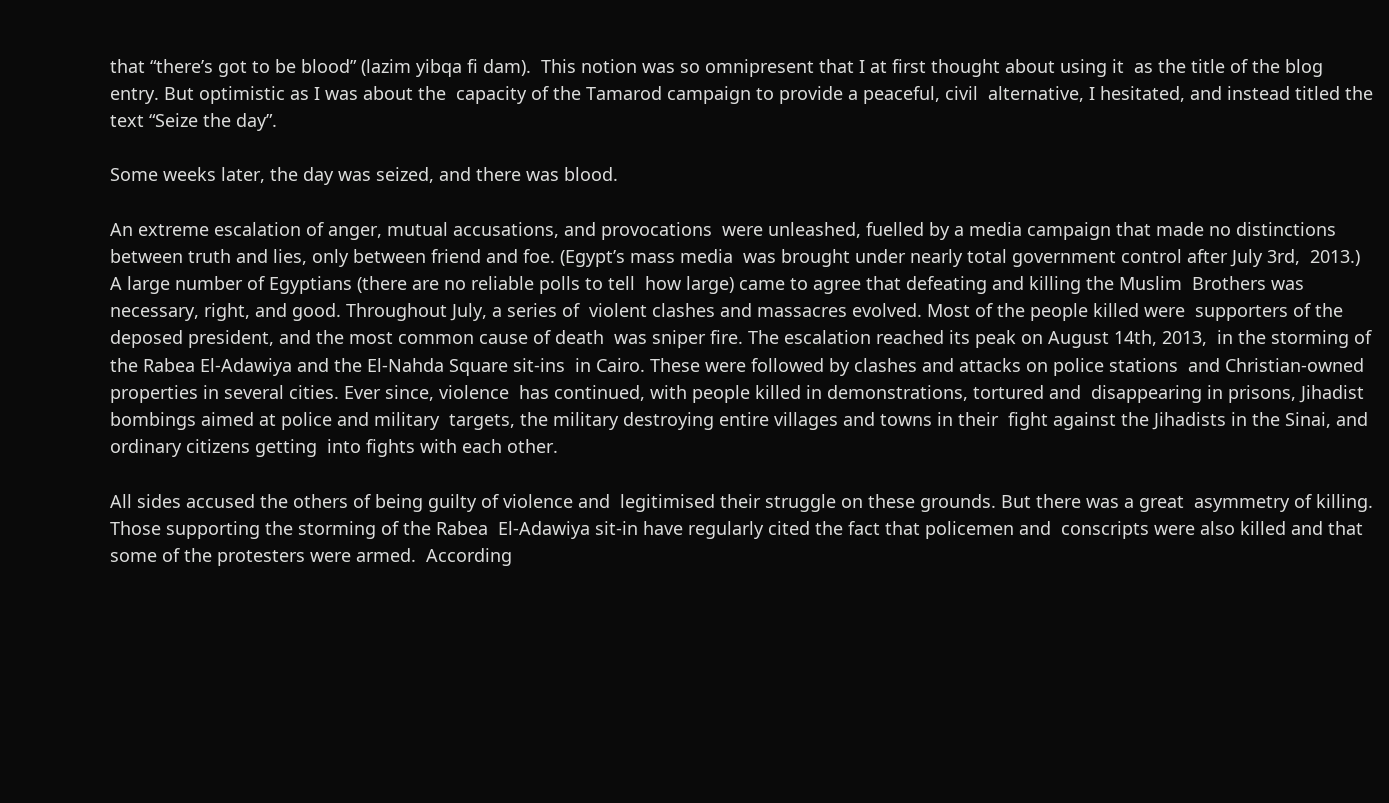that “there’s got to be blood” (lazim yibqa fi dam).  This notion was so omnipresent that I at first thought about using it  as the title of the blog entry. But optimistic as I was about the  capacity of the Tamarod campaign to provide a peaceful, civil  alternative, I hesitated, and instead titled the text “Seize the day”.

Some weeks later, the day was seized, and there was blood.

An extreme escalation of anger, mutual accusations, and provocations  were unleashed, fuelled by a media campaign that made no distinctions  between truth and lies, only between friend and foe. (Egypt’s mass media  was brought under nearly total government control after July 3rd,  2013.) A large number of Egyptians (there are no reliable polls to tell  how large) came to agree that defeating and killing the Muslim  Brothers was necessary, right, and good. Throughout July, a series of  violent clashes and massacres evolved. Most of the people killed were  supporters of the deposed president, and the most common cause of death  was sniper fire. The escalation reached its peak on August 14th, 2013,  in the storming of the Rabea El-Adawiya and the El-Nahda Square sit-ins  in Cairo. These were followed by clashes and attacks on police stations  and Christian-owned properties in several cities. Ever since, violence  has continued, with people killed in demonstrations, tortured and  disappearing in prisons, Jihadist bombings aimed at police and military  targets, the military destroying entire villages and towns in their  fight against the Jihadists in the Sinai, and ordinary citizens getting  into fights with each other.

All sides accused the others of being guilty of violence and  legitimised their struggle on these grounds. But there was a great  asymmetry of killing. Those supporting the storming of the Rabea  El-Adawiya sit-in have regularly cited the fact that policemen and  conscripts were also killed and that some of the protesters were armed.  According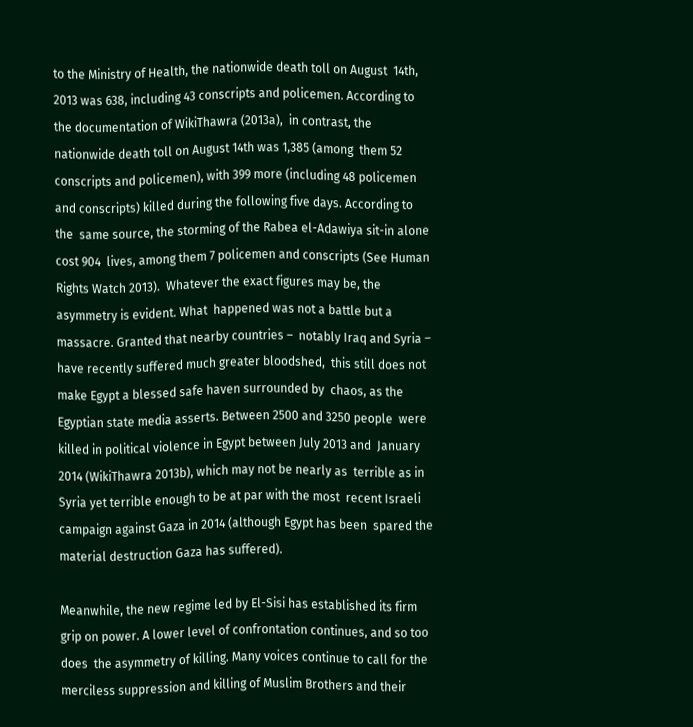to the Ministry of Health, the nationwide death toll on August  14th, 2013 was 638, including 43 conscripts and policemen. According to the documentation of WikiThawra (2013a),  in contrast, the nationwide death toll on August 14th was 1,385 (among  them 52 conscripts and policemen), with 399 more (including 48 policemen  and conscripts) killed during the following five days. According to the  same source, the storming of the Rabea el-Adawiya sit-in alone cost 904  lives, among them 7 policemen and conscripts (See Human Rights Watch 2013).  Whatever the exact figures may be, the asymmetry is evident. What  happened was not a battle but a massacre. Granted that nearby countries –  notably Iraq and Syria – have recently suffered much greater bloodshed,  this still does not make Egypt a blessed safe haven surrounded by  chaos, as the Egyptian state media asserts. Between 2500 and 3250 people  were killed in political violence in Egypt between July 2013 and  January 2014 (WikiThawra 2013b), which may not be nearly as  terrible as in Syria yet terrible enough to be at par with the most  recent Israeli campaign against Gaza in 2014 (although Egypt has been  spared the material destruction Gaza has suffered).

Meanwhile, the new regime led by El-Sisi has established its firm  grip on power. A lower level of confrontation continues, and so too does  the asymmetry of killing. Many voices continue to call for the  merciless suppression and killing of Muslim Brothers and their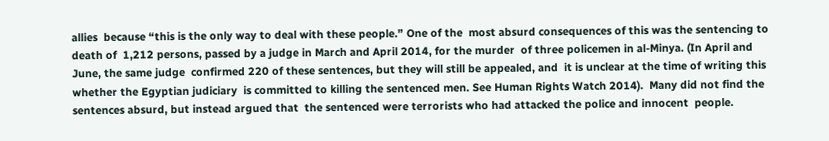allies  because “this is the only way to deal with these people.” One of the  most absurd consequences of this was the sentencing to death of  1,212 persons, passed by a judge in March and April 2014, for the murder  of three policemen in al-Minya. (In April and June, the same judge  confirmed 220 of these sentences, but they will still be appealed, and  it is unclear at the time of writing this whether the Egyptian judiciary  is committed to killing the sentenced men. See Human Rights Watch 2014).  Many did not find the sentences absurd, but instead argued that  the sentenced were terrorists who had attacked the police and innocent  people.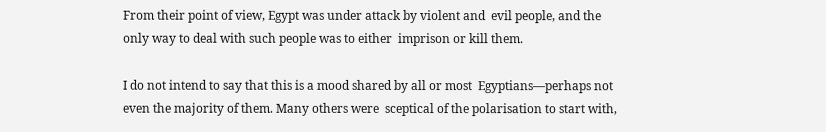From their point of view, Egypt was under attack by violent and  evil people, and the only way to deal with such people was to either  imprison or kill them.

I do not intend to say that this is a mood shared by all or most  Egyptians—perhaps not even the majority of them. Many others were  sceptical of the polarisation to start with,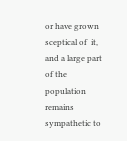or have grown sceptical of  it, and a large part of the population remains sympathetic to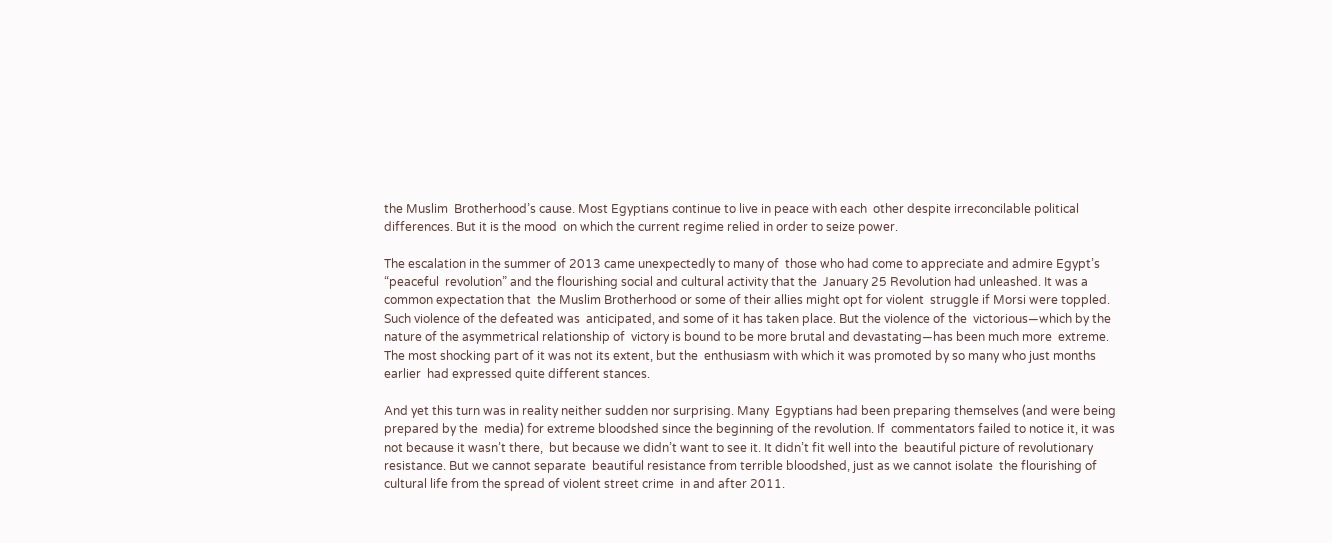the Muslim  Brotherhood’s cause. Most Egyptians continue to live in peace with each  other despite irreconcilable political differences. But it is the mood  on which the current regime relied in order to seize power.

The escalation in the summer of 2013 came unexpectedly to many of  those who had come to appreciate and admire Egypt’s “peaceful  revolution” and the flourishing social and cultural activity that the  January 25 Revolution had unleashed. It was a common expectation that  the Muslim Brotherhood or some of their allies might opt for violent  struggle if Morsi were toppled. Such violence of the defeated was  anticipated, and some of it has taken place. But the violence of the  victorious—which by the nature of the asymmetrical relationship of  victory is bound to be more brutal and devastating—has been much more  extreme. The most shocking part of it was not its extent, but the  enthusiasm with which it was promoted by so many who just months earlier  had expressed quite different stances.

And yet this turn was in reality neither sudden nor surprising. Many  Egyptians had been preparing themselves (and were being prepared by the  media) for extreme bloodshed since the beginning of the revolution. If  commentators failed to notice it, it was not because it wasn’t there,  but because we didn’t want to see it. It didn’t fit well into the  beautiful picture of revolutionary resistance. But we cannot separate  beautiful resistance from terrible bloodshed, just as we cannot isolate  the flourishing of cultural life from the spread of violent street crime  in and after 2011.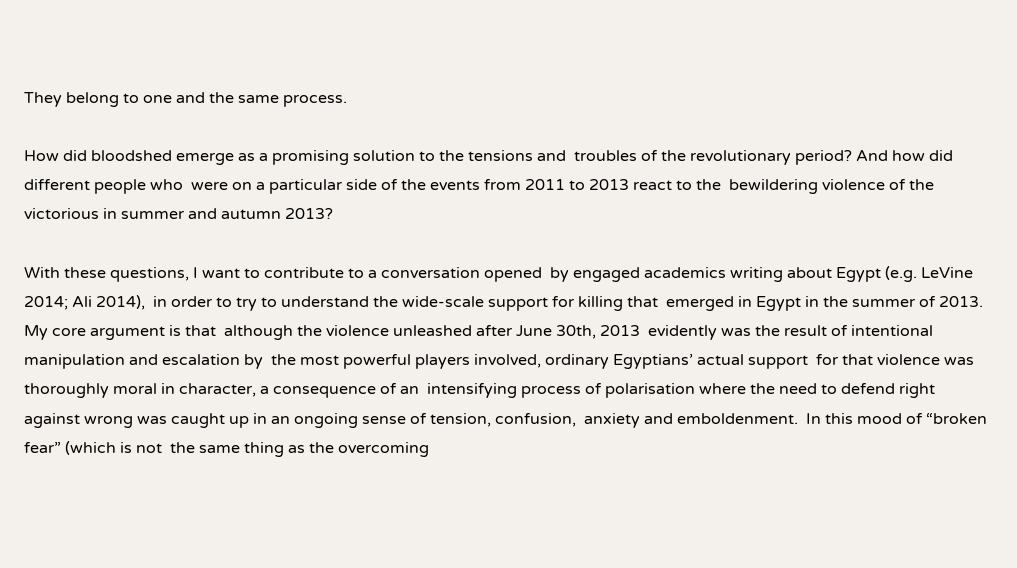They belong to one and the same process.

How did bloodshed emerge as a promising solution to the tensions and  troubles of the revolutionary period? And how did different people who  were on a particular side of the events from 2011 to 2013 react to the  bewildering violence of the victorious in summer and autumn 2013?

With these questions, I want to contribute to a conversation opened  by engaged academics writing about Egypt (e.g. LeVine 2014; Ali 2014),  in order to try to understand the wide-scale support for killing that  emerged in Egypt in the summer of 2013. My core argument is that  although the violence unleashed after June 30th, 2013  evidently was the result of intentional manipulation and escalation by  the most powerful players involved, ordinary Egyptians’ actual support  for that violence was thoroughly moral in character, a consequence of an  intensifying process of polarisation where the need to defend right  against wrong was caught up in an ongoing sense of tension, confusion,  anxiety and emboldenment.  In this mood of “broken fear” (which is not  the same thing as the overcoming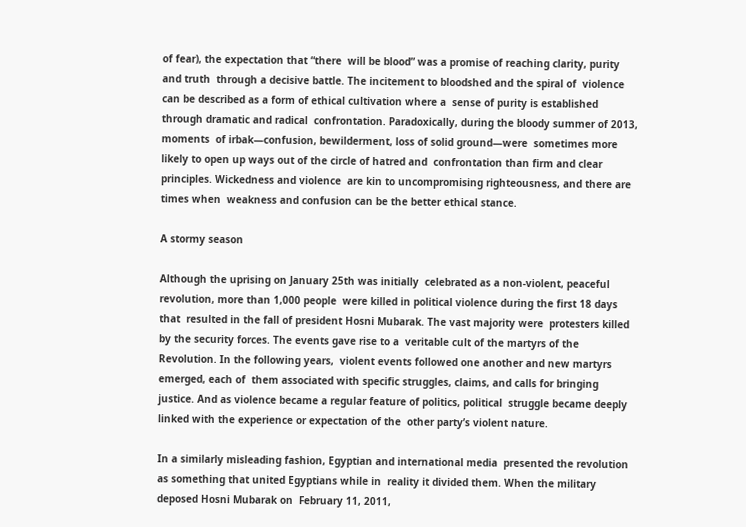of fear), the expectation that “there  will be blood” was a promise of reaching clarity, purity and truth  through a decisive battle. The incitement to bloodshed and the spiral of  violence can be described as a form of ethical cultivation where a  sense of purity is established through dramatic and radical  confrontation. Paradoxically, during the bloody summer of 2013, moments  of irbak—confusion, bewilderment, loss of solid ground—were  sometimes more likely to open up ways out of the circle of hatred and  confrontation than firm and clear principles. Wickedness and violence  are kin to uncompromising righteousness, and there are times when  weakness and confusion can be the better ethical stance.

A stormy season

Although the uprising on January 25th was initially  celebrated as a non-violent, peaceful revolution, more than 1,000 people  were killed in political violence during the first 18 days that  resulted in the fall of president Hosni Mubarak. The vast majority were  protesters killed by the security forces. The events gave rise to a  veritable cult of the martyrs of the Revolution. In the following years,  violent events followed one another and new martyrs emerged, each of  them associated with specific struggles, claims, and calls for bringing  justice. And as violence became a regular feature of politics, political  struggle became deeply linked with the experience or expectation of the  other party’s violent nature.

In a similarly misleading fashion, Egyptian and international media  presented the revolution as something that united Egyptians while in  reality it divided them. When the military deposed Hosni Mubarak on  February 11, 2011,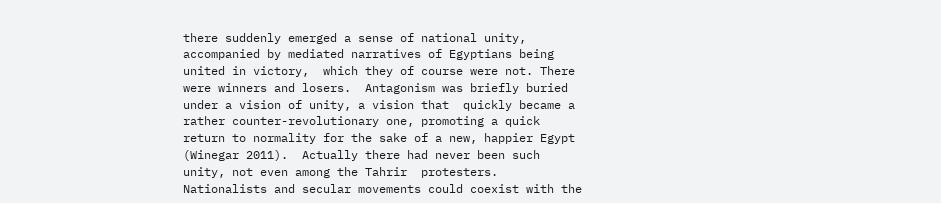there suddenly emerged a sense of national unity,  accompanied by mediated narratives of Egyptians being united in victory,  which they of course were not. There were winners and losers.  Antagonism was briefly buried under a vision of unity, a vision that  quickly became a rather counter-revolutionary one, promoting a quick  return to normality for the sake of a new, happier Egypt (Winegar 2011).  Actually there had never been such unity, not even among the Tahrir  protesters. Nationalists and secular movements could coexist with the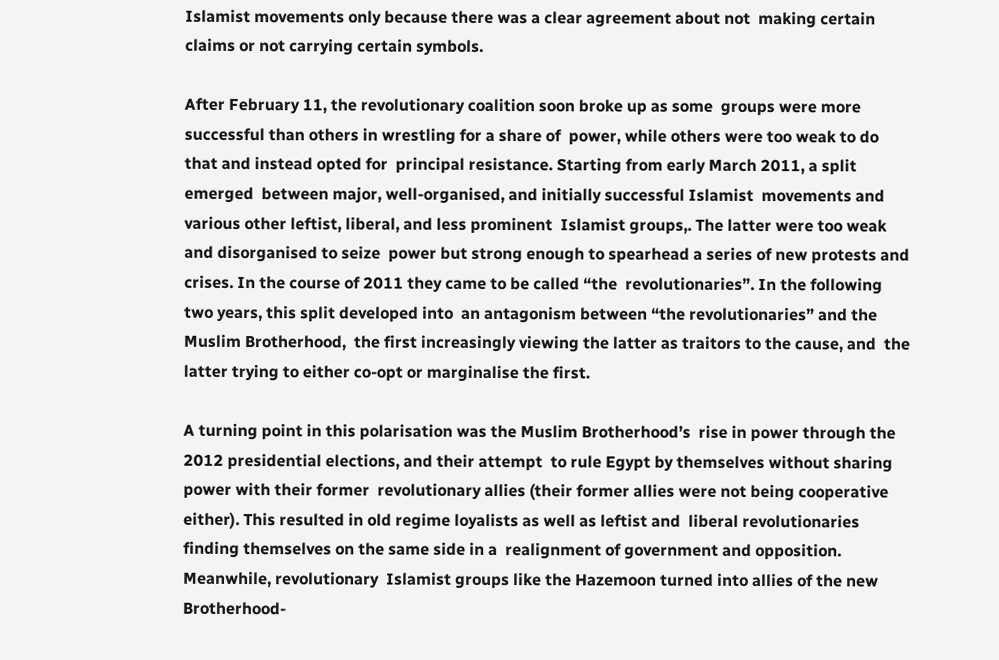Islamist movements only because there was a clear agreement about not  making certain claims or not carrying certain symbols.

After February 11, the revolutionary coalition soon broke up as some  groups were more successful than others in wrestling for a share of  power, while others were too weak to do that and instead opted for  principal resistance. Starting from early March 2011, a split emerged  between major, well-organised, and initially successful Islamist  movements and various other leftist, liberal, and less prominent  Islamist groups,. The latter were too weak and disorganised to seize  power but strong enough to spearhead a series of new protests and  crises. In the course of 2011 they came to be called “the  revolutionaries”. In the following two years, this split developed into  an antagonism between “the revolutionaries” and the Muslim Brotherhood,  the first increasingly viewing the latter as traitors to the cause, and  the latter trying to either co-opt or marginalise the first.

A turning point in this polarisation was the Muslim Brotherhood’s  rise in power through the 2012 presidential elections, and their attempt  to rule Egypt by themselves without sharing power with their former  revolutionary allies (their former allies were not being cooperative  either). This resulted in old regime loyalists as well as leftist and  liberal revolutionaries finding themselves on the same side in a  realignment of government and opposition. Meanwhile, revolutionary  Islamist groups like the Hazemoon turned into allies of the new  Brotherhood-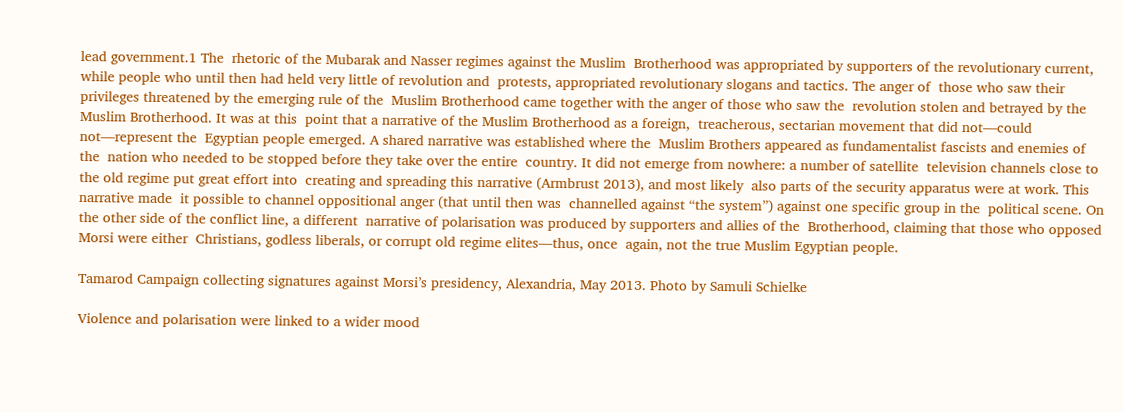lead government.1 The  rhetoric of the Mubarak and Nasser regimes against the Muslim  Brotherhood was appropriated by supporters of the revolutionary current,  while people who until then had held very little of revolution and  protests, appropriated revolutionary slogans and tactics. The anger of  those who saw their privileges threatened by the emerging rule of the  Muslim Brotherhood came together with the anger of those who saw the  revolution stolen and betrayed by the Muslim Brotherhood. It was at this  point that a narrative of the Muslim Brotherhood as a foreign,  treacherous, sectarian movement that did not—could not—represent the  Egyptian people emerged. A shared narrative was established where the  Muslim Brothers appeared as fundamentalist fascists and enemies of the  nation who needed to be stopped before they take over the entire  country. It did not emerge from nowhere: a number of satellite  television channels close to the old regime put great effort into  creating and spreading this narrative (Armbrust 2013), and most likely  also parts of the security apparatus were at work. This narrative made  it possible to channel oppositional anger (that until then was  channelled against “the system”) against one specific group in the  political scene. On the other side of the conflict line, a different  narrative of polarisation was produced by supporters and allies of the  Brotherhood, claiming that those who opposed Morsi were either  Christians, godless liberals, or corrupt old regime elites—thus, once  again, not the true Muslim Egyptian people.

Tamarod Campaign collecting signatures against Morsi’s presidency, Alexandria, May 2013. Photo by Samuli Schielke

Violence and polarisation were linked to a wider mood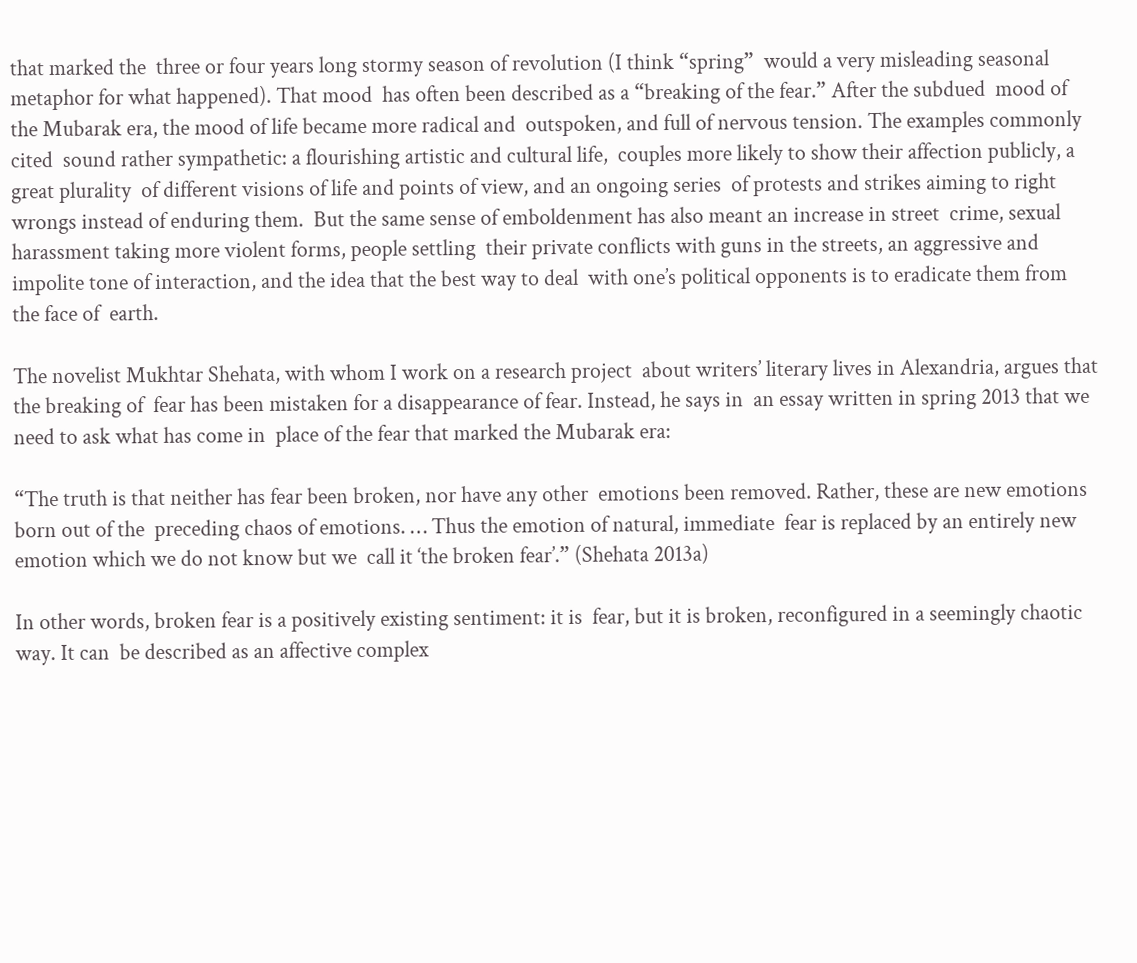that marked the  three or four years long stormy season of revolution (I think “spring”  would a very misleading seasonal metaphor for what happened). That mood  has often been described as a “breaking of the fear.” After the subdued  mood of the Mubarak era, the mood of life became more radical and  outspoken, and full of nervous tension. The examples commonly cited  sound rather sympathetic: a flourishing artistic and cultural life,  couples more likely to show their affection publicly, a great plurality  of different visions of life and points of view, and an ongoing series  of protests and strikes aiming to right wrongs instead of enduring them.  But the same sense of emboldenment has also meant an increase in street  crime, sexual harassment taking more violent forms, people settling  their private conflicts with guns in the streets, an aggressive and  impolite tone of interaction, and the idea that the best way to deal  with one’s political opponents is to eradicate them from the face of  earth.

The novelist Mukhtar Shehata, with whom I work on a research project  about writers’ literary lives in Alexandria, argues that the breaking of  fear has been mistaken for a disappearance of fear. Instead, he says in  an essay written in spring 2013 that we need to ask what has come in  place of the fear that marked the Mubarak era:

“The truth is that neither has fear been broken, nor have any other  emotions been removed. Rather, these are new emotions born out of the  preceding chaos of emotions. … Thus the emotion of natural, immediate  fear is replaced by an entirely new emotion which we do not know but we  call it ‘the broken fear’.” (Shehata 2013a)

In other words, broken fear is a positively existing sentiment: it is  fear, but it is broken, reconfigured in a seemingly chaotic way. It can  be described as an affective complex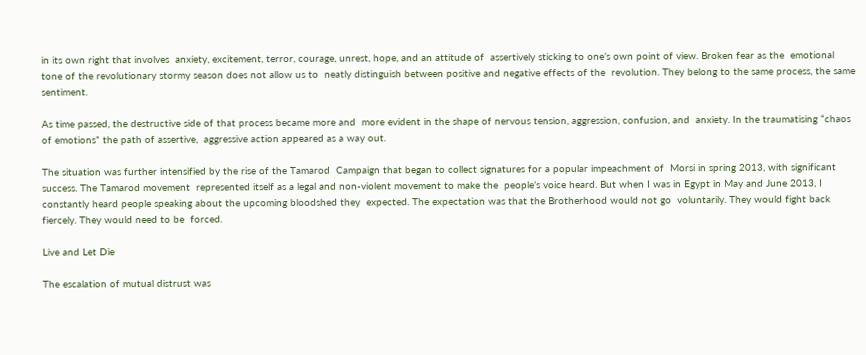in its own right that involves  anxiety, excitement, terror, courage, unrest, hope, and an attitude of  assertively sticking to one’s own point of view. Broken fear as the  emotional tone of the revolutionary stormy season does not allow us to  neatly distinguish between positive and negative effects of the  revolution. They belong to the same process, the same sentiment.

As time passed, the destructive side of that process became more and  more evident in the shape of nervous tension, aggression, confusion, and  anxiety. In the traumatising “chaos of emotions” the path of assertive,  aggressive action appeared as a way out.

The situation was further intensified by the rise of the Tamarod  Campaign that began to collect signatures for a popular impeachment of  Morsi in spring 2013, with significant success. The Tamarod movement  represented itself as a legal and non-violent movement to make the  people’s voice heard. But when I was in Egypt in May and June 2013, I  constantly heard people speaking about the upcoming bloodshed they  expected. The expectation was that the Brotherhood would not go  voluntarily. They would fight back fiercely. They would need to be  forced.

Live and Let Die

The escalation of mutual distrust was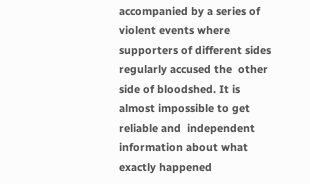accompanied by a series of  violent events where supporters of different sides regularly accused the  other side of bloodshed. It is almost impossible to get reliable and  independent information about what exactly happened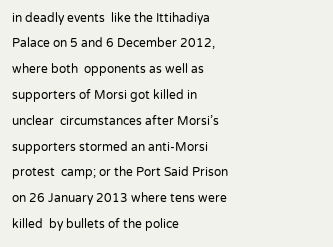in deadly events  like the Ittihadiya Palace on 5 and 6 December 2012, where both  opponents as well as supporters of Morsi got killed in unclear  circumstances after Morsi’s supporters stormed an anti-Morsi protest  camp; or the Port Said Prison on 26 January 2013 where tens were killed  by bullets of the police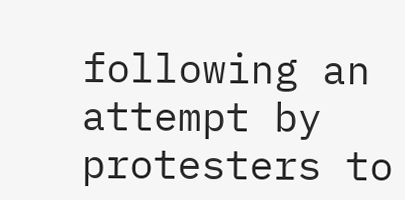following an attempt by protesters to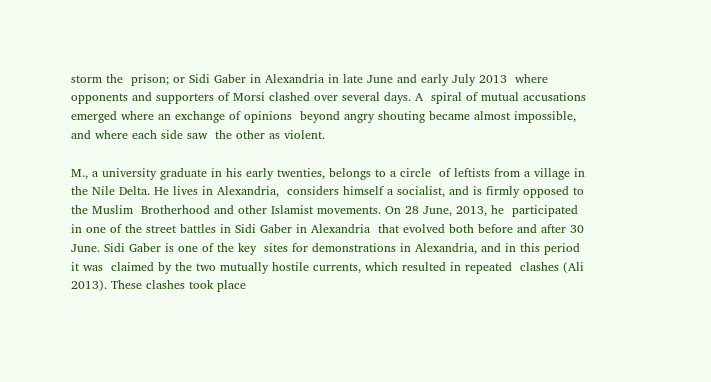storm the  prison; or Sidi Gaber in Alexandria in late June and early July 2013  where opponents and supporters of Morsi clashed over several days. A  spiral of mutual accusations emerged where an exchange of opinions  beyond angry shouting became almost impossible, and where each side saw  the other as violent.

M., a university graduate in his early twenties, belongs to a circle  of leftists from a village in the Nile Delta. He lives in Alexandria,  considers himself a socialist, and is firmly opposed to the Muslim  Brotherhood and other Islamist movements. On 28 June, 2013, he  participated in one of the street battles in Sidi Gaber in Alexandria  that evolved both before and after 30 June. Sidi Gaber is one of the key  sites for demonstrations in Alexandria, and in this period it was  claimed by the two mutually hostile currents, which resulted in repeated  clashes (Ali 2013). These clashes took place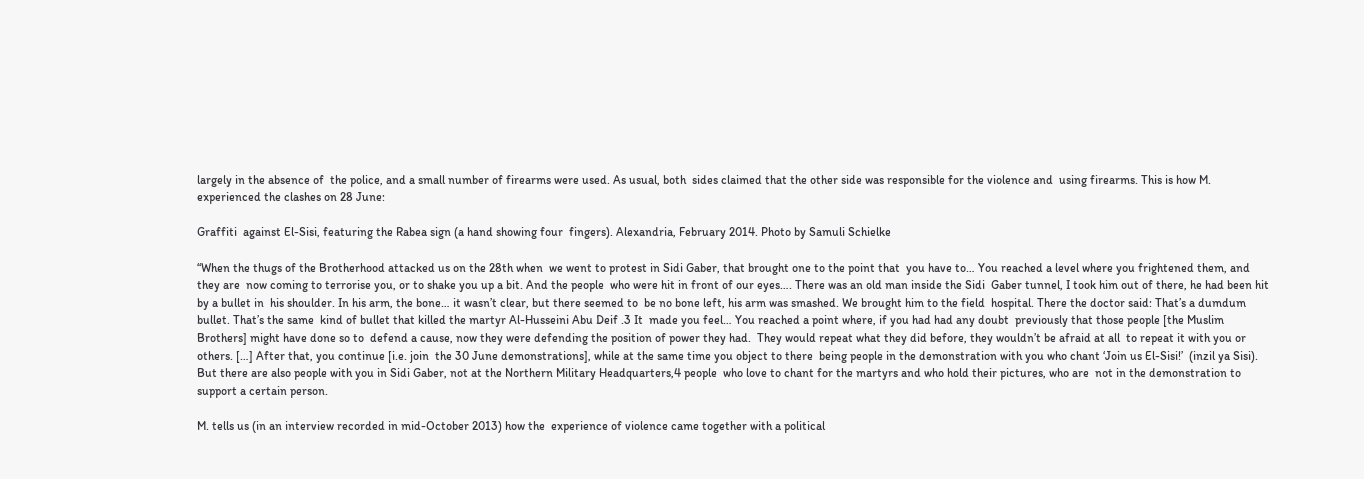largely in the absence of  the police, and a small number of firearms were used. As usual, both  sides claimed that the other side was responsible for the violence and  using firearms. This is how M. experienced the clashes on 28 June:

Graffiti  against El-Sisi, featuring the Rabea sign (a hand showing four  fingers). Alexandria, February 2014. Photo by Samuli Schielke

“When the thugs of the Brotherhood attacked us on the 28th when  we went to protest in Sidi Gaber, that brought one to the point that  you have to… You reached a level where you frightened them, and they are  now coming to terrorise you, or to shake you up a bit. And the people  who were hit in front of our eyes…. There was an old man inside the Sidi  Gaber tunnel, I took him out of there, he had been hit by a bullet in  his shoulder. In his arm, the bone… it wasn’t clear, but there seemed to  be no bone left, his arm was smashed. We brought him to the field  hospital. There the doctor said: That’s a dumdum bullet. That’s the same  kind of bullet that killed the martyr Al-Husseini Abu Deif .3 It  made you feel… You reached a point where, if you had had any doubt  previously that those people [the Muslim Brothers] might have done so to  defend a cause, now they were defending the position of power they had.  They would repeat what they did before, they wouldn’t be afraid at all  to repeat it with you or others. […] After that, you continue [i.e. join  the 30 June demonstrations], while at the same time you object to there  being people in the demonstration with you who chant ‘Join us El-Sisi!’  (inzil ya Sisi). But there are also people with you in Sidi Gaber, not at the Northern Military Headquarters,4 people  who love to chant for the martyrs and who hold their pictures, who are  not in the demonstration to support a certain person.

M. tells us (in an interview recorded in mid-October 2013) how the  experience of violence came together with a political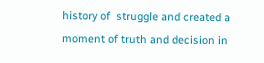history of  struggle and created a moment of truth and decision in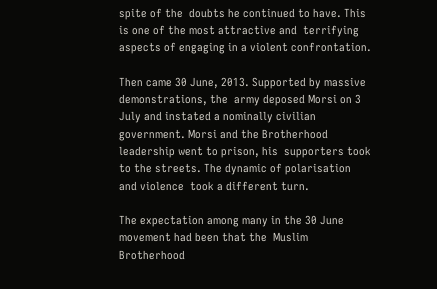spite of the  doubts he continued to have. This is one of the most attractive and  terrifying aspects of engaging in a violent confrontation.

Then came 30 June, 2013. Supported by massive demonstrations, the  army deposed Morsi on 3 July and instated a nominally civilian  government. Morsi and the Brotherhood leadership went to prison, his  supporters took to the streets. The dynamic of polarisation and violence  took a different turn.

The expectation among many in the 30 June movement had been that the  Muslim Brotherhood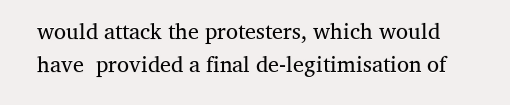would attack the protesters, which would have  provided a final de-legitimisation of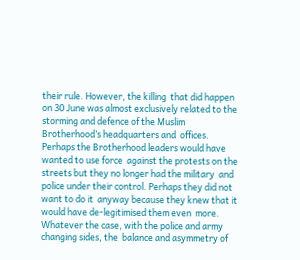their rule. However, the killing  that did happen on 30 June was almost exclusively related to the  storming and defence of the Muslim Brotherhood’s headquarters and  offices. Perhaps the Brotherhood leaders would have wanted to use force  against the protests on the streets but they no longer had the military  and police under their control. Perhaps they did not want to do it  anyway because they knew that it would have de-legitimised them even  more. Whatever the case, with the police and army changing sides, the  balance and asymmetry of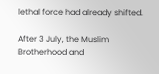lethal force had already shifted.

After 3 July, the Muslim Brotherhood and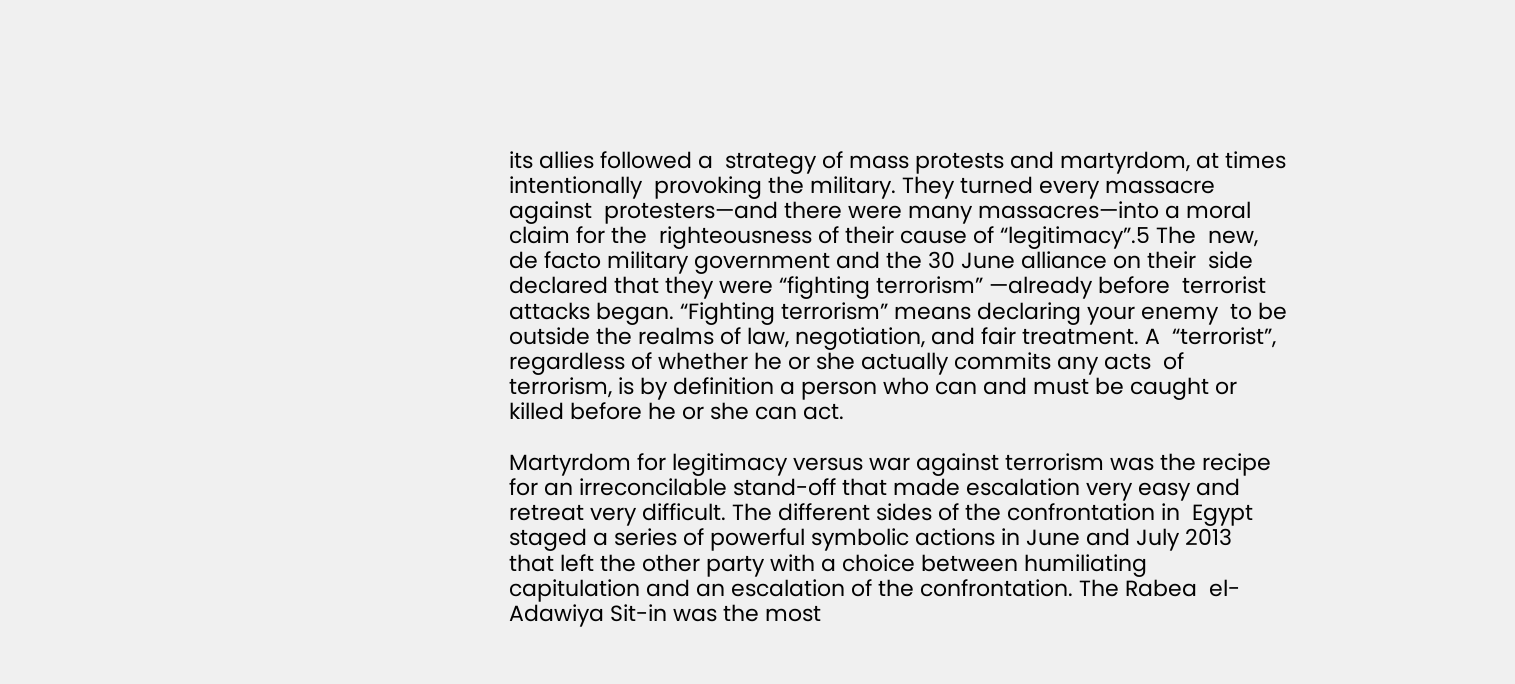its allies followed a  strategy of mass protests and martyrdom, at times intentionally  provoking the military. They turned every massacre against  protesters—and there were many massacres—into a moral claim for the  righteousness of their cause of “legitimacy”.5 The  new, de facto military government and the 30 June alliance on their  side declared that they were “fighting terrorism” —already before  terrorist attacks began. “Fighting terrorism” means declaring your enemy  to be outside the realms of law, negotiation, and fair treatment. A  “terrorist”, regardless of whether he or she actually commits any acts  of terrorism, is by definition a person who can and must be caught or  killed before he or she can act.

Martyrdom for legitimacy versus war against terrorism was the recipe  for an irreconcilable stand-off that made escalation very easy and  retreat very difficult. The different sides of the confrontation in  Egypt staged a series of powerful symbolic actions in June and July 2013  that left the other party with a choice between humiliating  capitulation and an escalation of the confrontation. The Rabea  el-Adawiya Sit-in was the most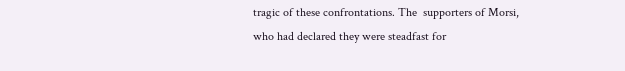tragic of these confrontations. The  supporters of Morsi, who had declared they were steadfast for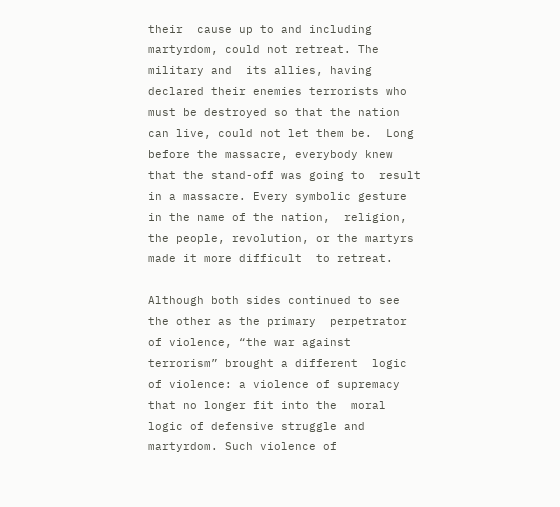their  cause up to and including martyrdom, could not retreat. The military and  its allies, having declared their enemies terrorists who  must be destroyed so that the nation can live, could not let them be.  Long before the massacre, everybody knew that the stand-off was going to  result in a massacre. Every symbolic gesture in the name of the nation,  religion, the people, revolution, or the martyrs made it more difficult  to retreat.

Although both sides continued to see the other as the primary  perpetrator of violence, “the war against terrorism” brought a different  logic of violence: a violence of supremacy that no longer fit into the  moral logic of defensive struggle and martyrdom. Such violence of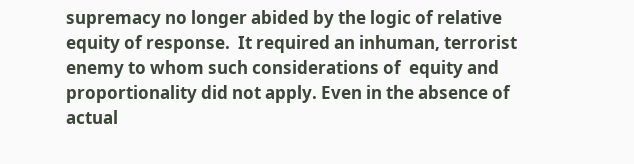supremacy no longer abided by the logic of relative equity of response.  It required an inhuman, terrorist enemy to whom such considerations of  equity and proportionality did not apply. Even in the absence of actual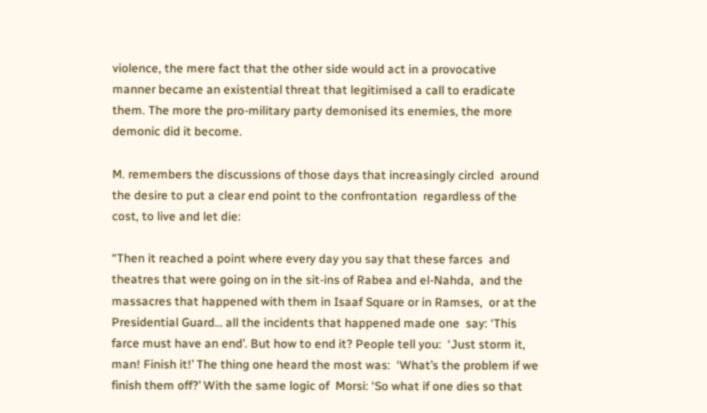violence, the mere fact that the other side would act in a provocative  manner became an existential threat that legitimised a call to eradicate  them. The more the pro-military party demonised its enemies, the more  demonic did it become.

M. remembers the discussions of those days that increasingly circled  around the desire to put a clear end point to the confrontation  regardless of the cost, to live and let die:

“Then it reached a point where every day you say that these farces  and theatres that were going on in the sit-ins of Rabea and el-Nahda,  and the massacres that happened with them in Isaaf Square or in Ramses,  or at the Presidential Guard… all the incidents that happened made one  say: ‘This farce must have an end’. But how to end it? People tell you:  ‘Just storm it, man! Finish it!’ The thing one heard the most was:  ‘What’s the problem if we finish them off?’ With the same logic of  Morsi: ‘So what if one dies so that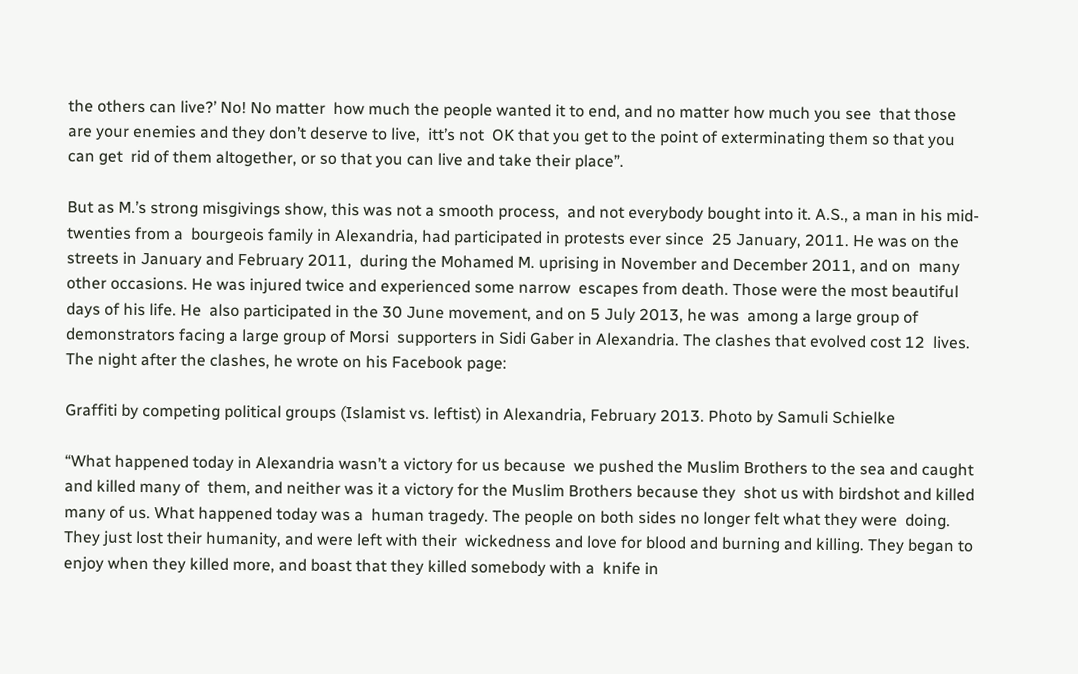the others can live?’ No! No matter  how much the people wanted it to end, and no matter how much you see  that those are your enemies and they don’t deserve to live,  itt’s not  OK that you get to the point of exterminating them so that you can get  rid of them altogether, or so that you can live and take their place”.

But as M.’s strong misgivings show, this was not a smooth process,  and not everybody bought into it. A.S., a man in his mid-twenties from a  bourgeois family in Alexandria, had participated in protests ever since  25 January, 2011. He was on the streets in January and February 2011,  during the Mohamed M. uprising in November and December 2011, and on  many other occasions. He was injured twice and experienced some narrow  escapes from death. Those were the most beautiful days of his life. He  also participated in the 30 June movement, and on 5 July 2013, he was  among a large group of demonstrators facing a large group of Morsi  supporters in Sidi Gaber in Alexandria. The clashes that evolved cost 12  lives. The night after the clashes, he wrote on his Facebook page:

Graffiti by competing political groups (Islamist vs. leftist) in Alexandria, February 2013. Photo by Samuli Schielke

“What happened today in Alexandria wasn’t a victory for us because  we pushed the Muslim Brothers to the sea and caught and killed many of  them, and neither was it a victory for the Muslim Brothers because they  shot us with birdshot and killed many of us. What happened today was a  human tragedy. The people on both sides no longer felt what they were  doing. They just lost their humanity, and were left with their  wickedness and love for blood and burning and killing. They began to  enjoy when they killed more, and boast that they killed somebody with a  knife in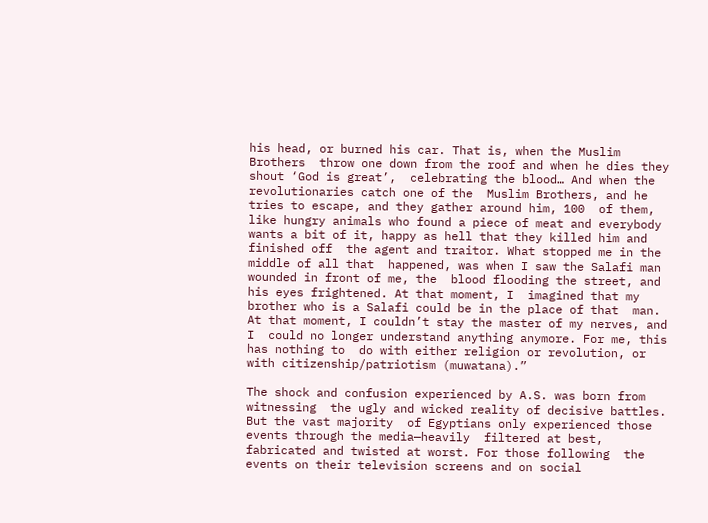his head, or burned his car. That is, when the Muslim Brothers  throw one down from the roof and when he dies they shout ‘God is great’,  celebrating the blood… And when the revolutionaries catch one of the  Muslim Brothers, and he tries to escape, and they gather around him, 100  of them, like hungry animals who found a piece of meat and everybody  wants a bit of it, happy as hell that they killed him and finished off  the agent and traitor. What stopped me in the middle of all that  happened, was when I saw the Salafi man wounded in front of me, the  blood flooding the street, and his eyes frightened. At that moment, I  imagined that my brother who is a Salafi could be in the place of that  man. At that moment, I couldn’t stay the master of my nerves, and I  could no longer understand anything anymore. For me, this has nothing to  do with either religion or revolution, or with citizenship/patriotism (muwatana).”

The shock and confusion experienced by A.S. was born from witnessing  the ugly and wicked reality of decisive battles. But the vast majority  of Egyptians only experienced those events through the media—heavily  filtered at best, fabricated and twisted at worst. For those following  the events on their television screens and on social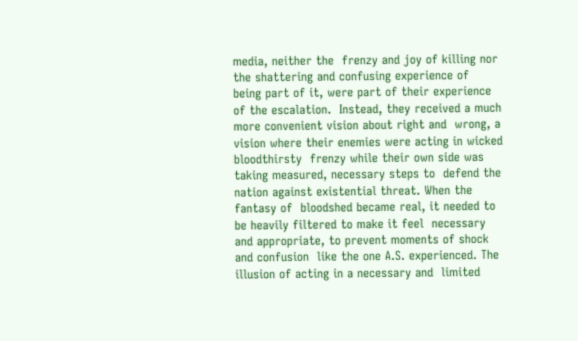media, neither the  frenzy and joy of killing nor the shattering and confusing experience of  being part of it, were part of their experience of the escalation.  Instead, they received a much more convenient vision about right and  wrong, a vision where their enemies were acting in wicked bloodthirsty  frenzy while their own side was taking measured, necessary steps to  defend the nation against existential threat. When the fantasy of  bloodshed became real, it needed to be heavily filtered to make it feel  necessary and appropriate, to prevent moments of shock and confusion  like the one A.S. experienced. The illusion of acting in a necessary and  limited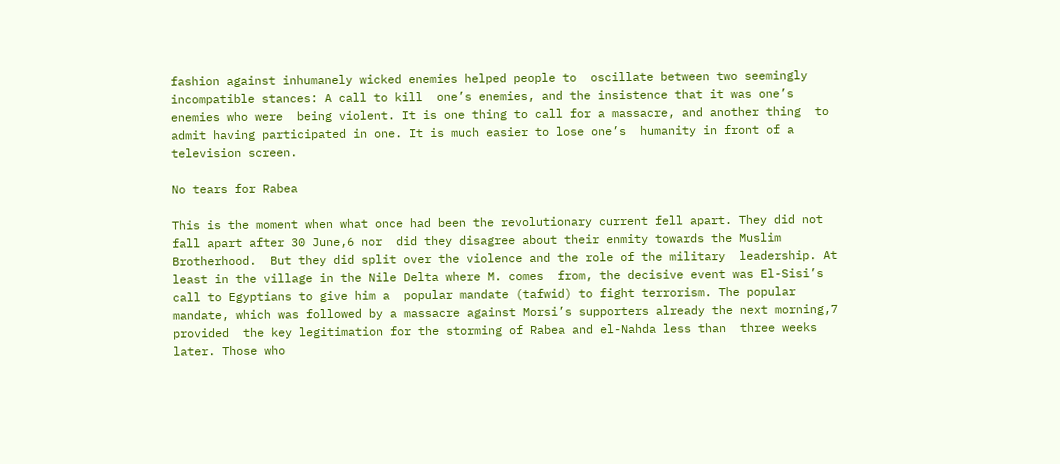fashion against inhumanely wicked enemies helped people to  oscillate between two seemingly incompatible stances: A call to kill  one’s enemies, and the insistence that it was one’s enemies who were  being violent. It is one thing to call for a massacre, and another thing  to admit having participated in one. It is much easier to lose one’s  humanity in front of a television screen.

No tears for Rabea

This is the moment when what once had been the revolutionary current fell apart. They did not fall apart after 30 June,6 nor  did they disagree about their enmity towards the Muslim Brotherhood.  But they did split over the violence and the role of the military  leadership. At least in the village in the Nile Delta where M. comes  from, the decisive event was El-Sisi’s call to Egyptians to give him a  popular mandate (tafwid) to fight terrorism. The popular mandate, which was followed by a massacre against Morsi’s supporters already the next morning,7 provided  the key legitimation for the storming of Rabea and el-Nahda less than  three weeks later. Those who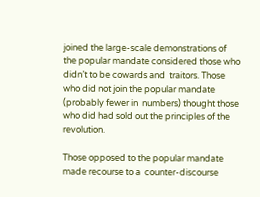joined the large-scale demonstrations of  the popular mandate considered those who didn’t to be cowards and  traitors. Those who did not join the popular mandate (probably fewer in  numbers) thought those who did had sold out the principles of the  revolution.

Those opposed to the popular mandate made recourse to a  counter-discourse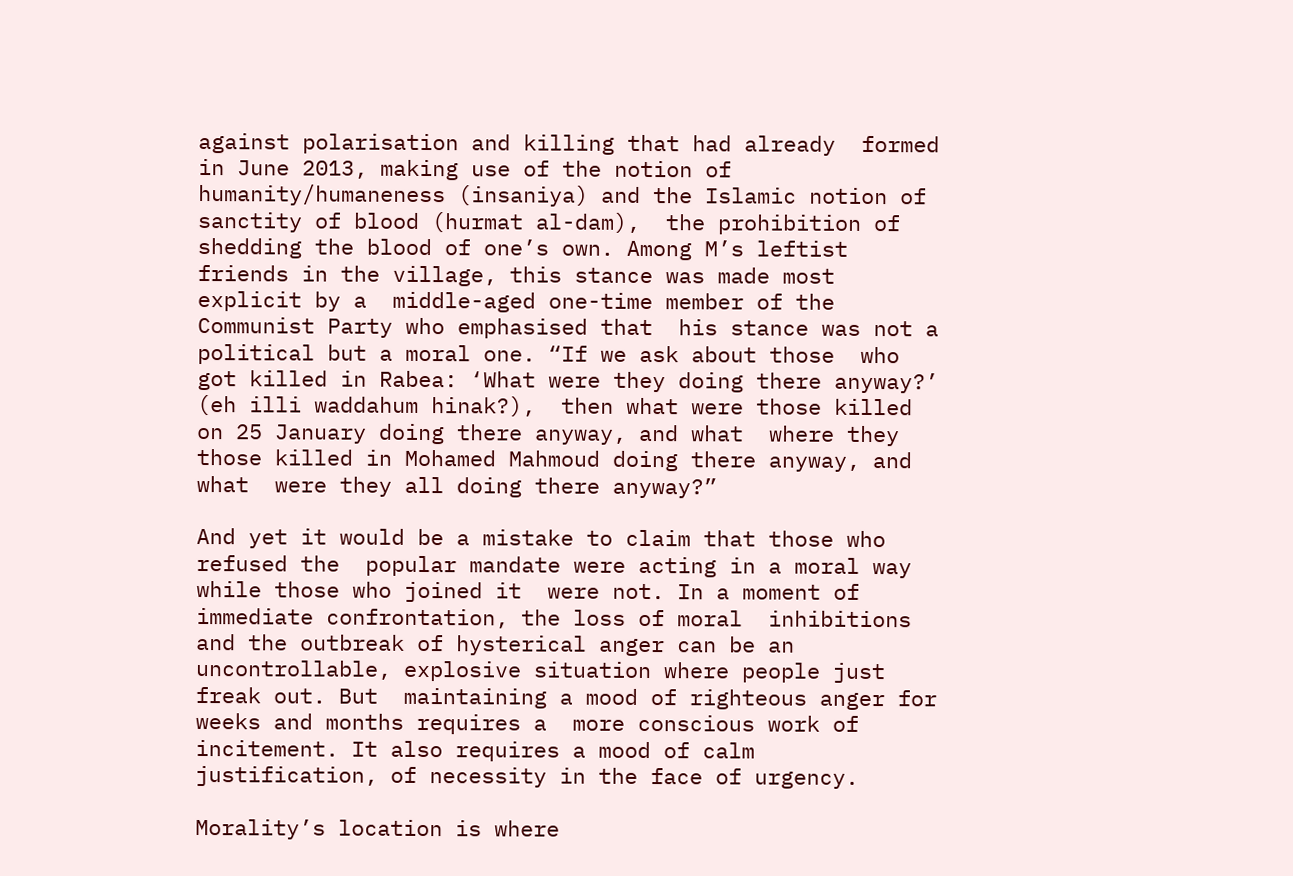against polarisation and killing that had already  formed in June 2013, making use of the notion of humanity/humaneness (insaniya) and the Islamic notion of sanctity of blood (hurmat al-dam),  the prohibition of shedding the blood of one’s own. Among M’s leftist  friends in the village, this stance was made most explicit by a  middle-aged one-time member of the Communist Party who emphasised that  his stance was not a political but a moral one. “If we ask about those  who got killed in Rabea: ‘What were they doing there anyway?’ (eh illi waddahum hinak?),  then what were those killed on 25 January doing there anyway, and what  where they those killed in Mohamed Mahmoud doing there anyway, and what  were they all doing there anyway?”

And yet it would be a mistake to claim that those who refused the  popular mandate were acting in a moral way while those who joined it  were not. In a moment of immediate confrontation, the loss of moral  inhibitions and the outbreak of hysterical anger can be an  uncontrollable, explosive situation where people just freak out. But  maintaining a mood of righteous anger for weeks and months requires a  more conscious work of incitement. It also requires a mood of calm  justification, of necessity in the face of urgency.

Morality’s location is where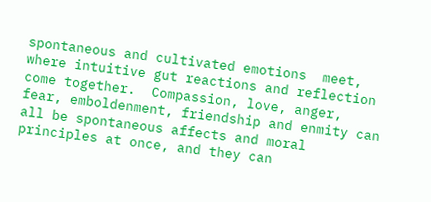spontaneous and cultivated emotions  meet, where intuitive gut reactions and reflection come together.  Compassion, love, anger, fear, emboldenment, friendship and enmity can  all be spontaneous affects and moral principles at once, and they can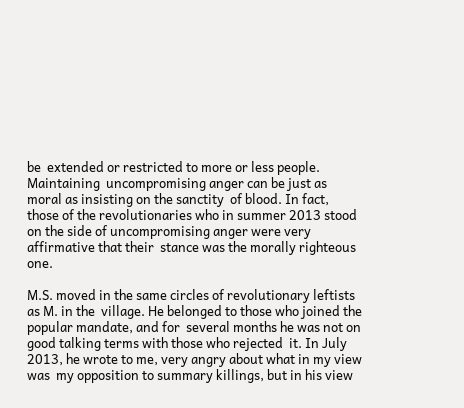be  extended or restricted to more or less people. Maintaining  uncompromising anger can be just as moral as insisting on the sanctity  of blood. In fact, those of the revolutionaries who in summer 2013 stood  on the side of uncompromising anger were very affirmative that their  stance was the morally righteous one.

M.S. moved in the same circles of revolutionary leftists as M. in the  village. He belonged to those who joined the popular mandate, and for  several months he was not on good talking terms with those who rejected  it. In July 2013, he wrote to me, very angry about what in my view was  my opposition to summary killings, but in his view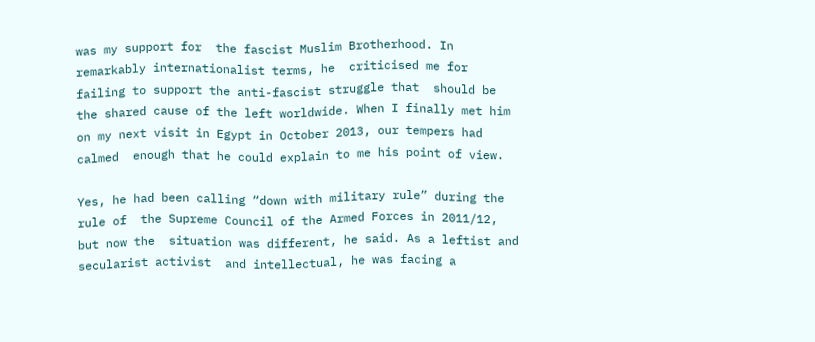was my support for  the fascist Muslim Brotherhood. In remarkably internationalist terms, he  criticised me for failing to support the anti-fascist struggle that  should be the shared cause of the left worldwide. When I finally met him  on my next visit in Egypt in October 2013, our tempers had calmed  enough that he could explain to me his point of view.

Yes, he had been calling “down with military rule” during the rule of  the Supreme Council of the Armed Forces in 2011/12, but now the  situation was different, he said. As a leftist and secularist activist  and intellectual, he was facing a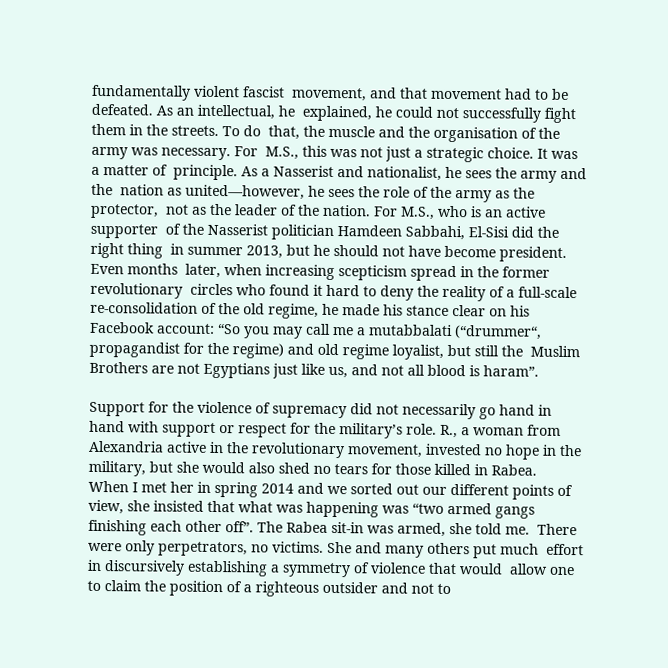fundamentally violent fascist  movement, and that movement had to be defeated. As an intellectual, he  explained, he could not successfully fight them in the streets. To do  that, the muscle and the organisation of the army was necessary. For  M.S., this was not just a strategic choice. It was a matter of  principle. As a Nasserist and nationalist, he sees the army and the  nation as united—however, he sees the role of the army as the protector,  not as the leader of the nation. For M.S., who is an active supporter  of the Nasserist politician Hamdeen Sabbahi, El-Sisi did the right thing  in summer 2013, but he should not have become president. Even months  later, when increasing scepticism spread in the former revolutionary  circles who found it hard to deny the reality of a full-scale  re-consolidation of the old regime, he made his stance clear on his  Facebook account: “So you may call me a mutabbalati (“drummer“,  propagandist for the regime) and old regime loyalist, but still the  Muslim Brothers are not Egyptians just like us, and not all blood is haram”.

Support for the violence of supremacy did not necessarily go hand in  hand with support or respect for the military’s role. R., a woman from  Alexandria active in the revolutionary movement, invested no hope in the  military, but she would also shed no tears for those killed in Rabea.  When I met her in spring 2014 and we sorted out our different points of  view, she insisted that what was happening was “two armed gangs  finishing each other off”. The Rabea sit-in was armed, she told me.  There were only perpetrators, no victims. She and many others put much  effort in discursively establishing a symmetry of violence that would  allow one to claim the position of a righteous outsider and not to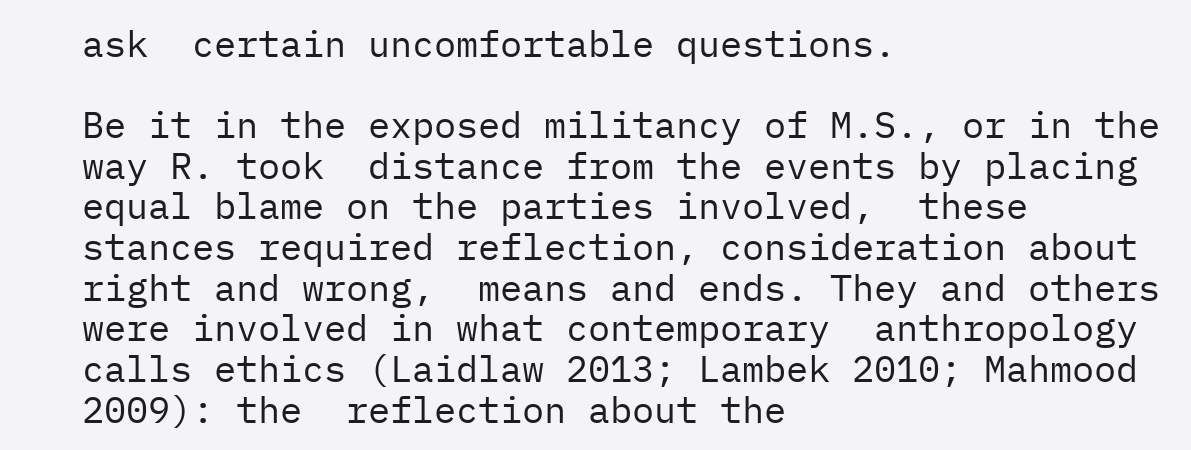ask  certain uncomfortable questions.

Be it in the exposed militancy of M.S., or in the way R. took  distance from the events by placing equal blame on the parties involved,  these stances required reflection, consideration about right and wrong,  means and ends. They and others were involved in what contemporary  anthropology calls ethics (Laidlaw 2013; Lambek 2010; Mahmood 2009): the  reflection about the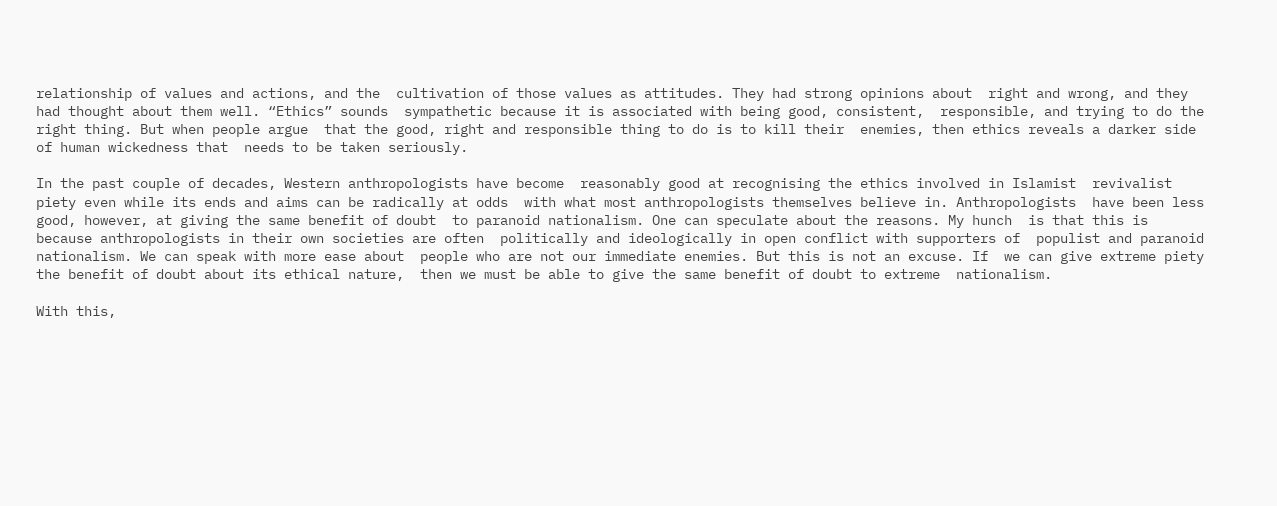relationship of values and actions, and the  cultivation of those values as attitudes. They had strong opinions about  right and wrong, and they had thought about them well. “Ethics” sounds  sympathetic because it is associated with being good, consistent,  responsible, and trying to do the right thing. But when people argue  that the good, right and responsible thing to do is to kill their  enemies, then ethics reveals a darker side of human wickedness that  needs to be taken seriously.

In the past couple of decades, Western anthropologists have become  reasonably good at recognising the ethics involved in Islamist  revivalist piety even while its ends and aims can be radically at odds  with what most anthropologists themselves believe in. Anthropologists  have been less good, however, at giving the same benefit of doubt  to paranoid nationalism. One can speculate about the reasons. My hunch  is that this is because anthropologists in their own societies are often  politically and ideologically in open conflict with supporters of  populist and paranoid nationalism. We can speak with more ease about  people who are not our immediate enemies. But this is not an excuse. If  we can give extreme piety the benefit of doubt about its ethical nature,  then we must be able to give the same benefit of doubt to extreme  nationalism.

With this,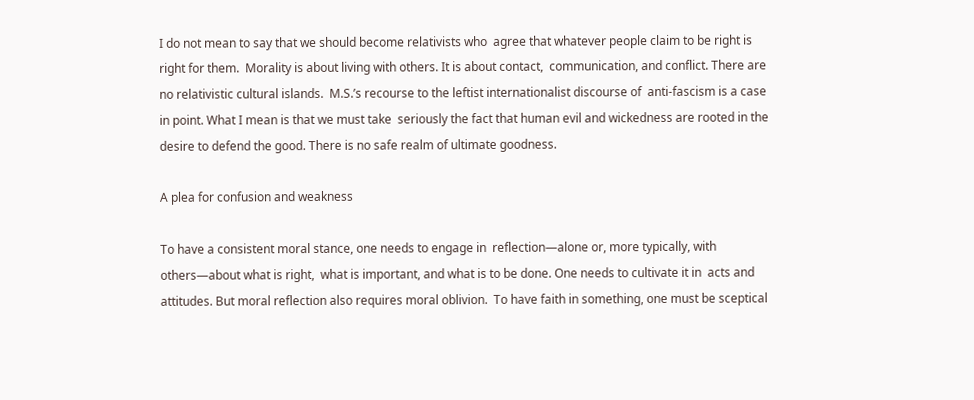I do not mean to say that we should become relativists who  agree that whatever people claim to be right is right for them.  Morality is about living with others. It is about contact,  communication, and conflict. There are no relativistic cultural islands.  M.S.’s recourse to the leftist internationalist discourse of  anti-fascism is a case in point. What I mean is that we must take  seriously the fact that human evil and wickedness are rooted in the  desire to defend the good. There is no safe realm of ultimate goodness.

A plea for confusion and weakness

To have a consistent moral stance, one needs to engage in  reflection—alone or, more typically, with others—about what is right,  what is important, and what is to be done. One needs to cultivate it in  acts and attitudes. But moral reflection also requires moral oblivion.  To have faith in something, one must be sceptical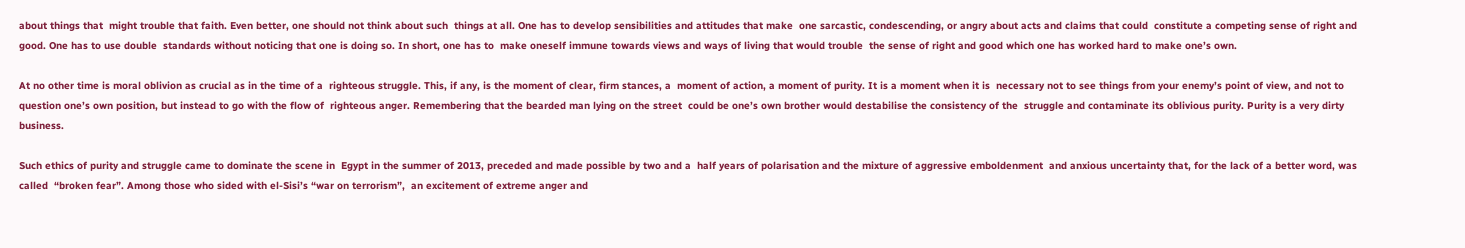about things that  might trouble that faith. Even better, one should not think about such  things at all. One has to develop sensibilities and attitudes that make  one sarcastic, condescending, or angry about acts and claims that could  constitute a competing sense of right and good. One has to use double  standards without noticing that one is doing so. In short, one has to  make oneself immune towards views and ways of living that would trouble  the sense of right and good which one has worked hard to make one’s own.

At no other time is moral oblivion as crucial as in the time of a  righteous struggle. This, if any, is the moment of clear, firm stances, a  moment of action, a moment of purity. It is a moment when it is  necessary not to see things from your enemy’s point of view, and not to  question one’s own position, but instead to go with the flow of  righteous anger. Remembering that the bearded man lying on the street  could be one’s own brother would destabilise the consistency of the  struggle and contaminate its oblivious purity. Purity is a very dirty  business.

Such ethics of purity and struggle came to dominate the scene in  Egypt in the summer of 2013, preceded and made possible by two and a  half years of polarisation and the mixture of aggressive emboldenment  and anxious uncertainty that, for the lack of a better word, was called  “broken fear”. Among those who sided with el-Sisi’s “war on terrorism”,  an excitement of extreme anger and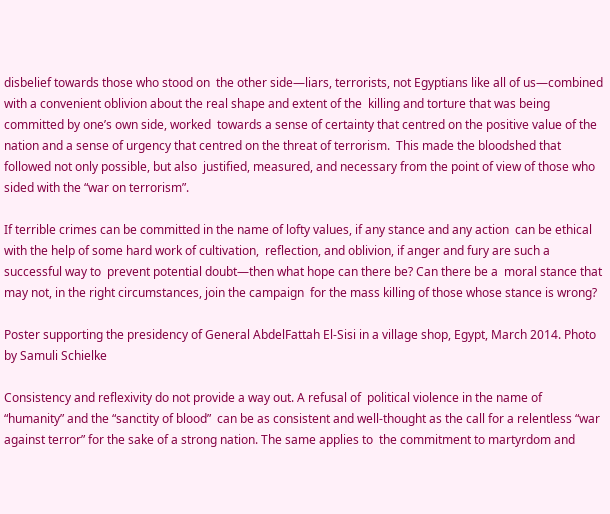disbelief towards those who stood on  the other side—liars, terrorists, not Egyptians like all of us—combined  with a convenient oblivion about the real shape and extent of the  killing and torture that was being committed by one’s own side, worked  towards a sense of certainty that centred on the positive value of the  nation and a sense of urgency that centred on the threat of terrorism.  This made the bloodshed that followed not only possible, but also  justified, measured, and necessary from the point of view of those who  sided with the “war on terrorism”.

If terrible crimes can be committed in the name of lofty values, if any stance and any action  can be ethical with the help of some hard work of cultivation,  reflection, and oblivion, if anger and fury are such a successful way to  prevent potential doubt—then what hope can there be? Can there be a  moral stance that may not, in the right circumstances, join the campaign  for the mass killing of those whose stance is wrong?

Poster supporting the presidency of General AbdelFattah El-Sisi in a village shop, Egypt, March 2014. Photo by Samuli Schielke

Consistency and reflexivity do not provide a way out. A refusal of  political violence in the name of “humanity” and the “sanctity of blood”  can be as consistent and well-thought as the call for a relentless “war  against terror” for the sake of a strong nation. The same applies to  the commitment to martyrdom and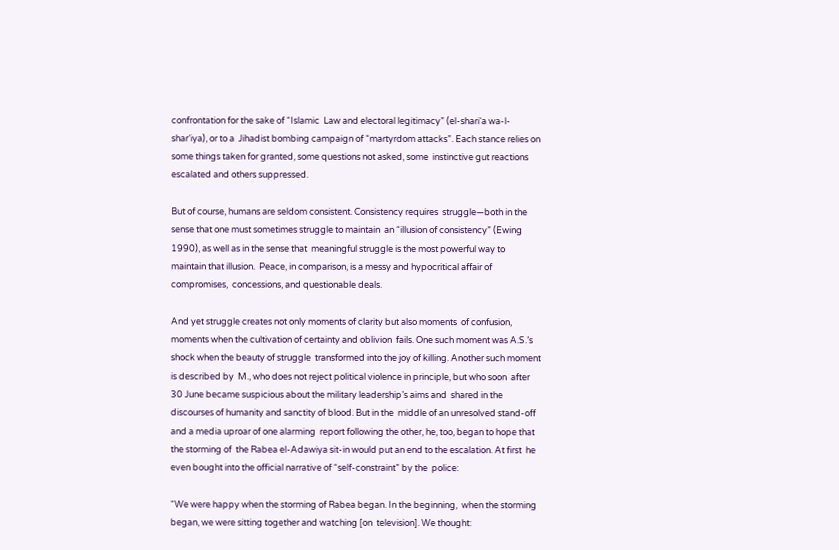confrontation for the sake of “Islamic  Law and electoral legitimacy” (el-shari‘a wa-l-shar‘iya), or to a  Jihadist bombing campaign of “martyrdom attacks”. Each stance relies on  some things taken for granted, some questions not asked, some  instinctive gut reactions escalated and others suppressed.

But of course, humans are seldom consistent. Consistency requires  struggle—both in the sense that one must sometimes struggle to maintain  an “illusion of consistency” (Ewing 1990), as well as in the sense that  meaningful struggle is the most powerful way to maintain that illusion.  Peace, in comparison, is a messy and hypocritical affair of compromises,  concessions, and questionable deals.

And yet struggle creates not only moments of clarity but also moments  of confusion, moments when the cultivation of certainty and oblivion  fails. One such moment was A.S.’s shock when the beauty of struggle  transformed into the joy of killing. Another such moment is described by  M., who does not reject political violence in principle, but who soon  after 30 June became suspicious about the military leadership’s aims and  shared in the discourses of humanity and sanctity of blood. But in the  middle of an unresolved stand-off and a media uproar of one alarming  report following the other, he, too, began to hope that the storming of  the Rabea el-Adawiya sit-in would put an end to the escalation. At first  he even bought into the official narrative of “self-constraint” by the  police:

“We were happy when the storming of Rabea began. In the beginning,  when the storming began, we were sitting together and watching [on  television]. We thought: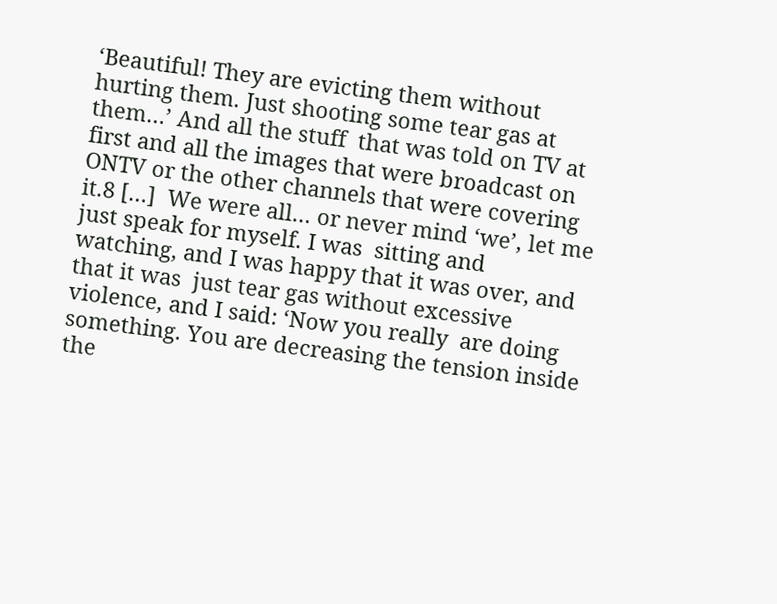‘Beautiful! They are evicting them without  hurting them. Just shooting some tear gas at them…’ And all the stuff  that was told on TV at first and all the images that were broadcast on  ONTV or the other channels that were covering it.8 […]  We were all… or never mind ‘we’, let me just speak for myself. I was  sitting and watching, and I was happy that it was over, and that it was  just tear gas without excessive violence, and I said: ‘Now you really  are doing something. You are decreasing the tension inside the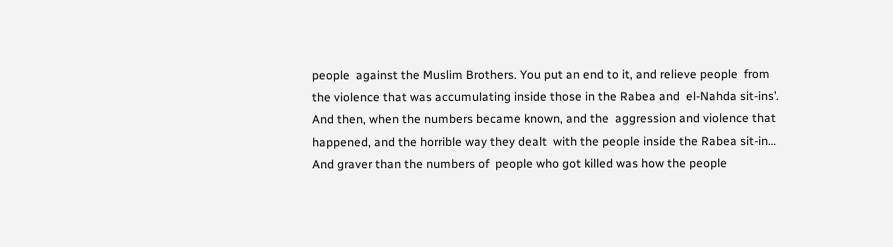people  against the Muslim Brothers. You put an end to it, and relieve people  from the violence that was accumulating inside those in the Rabea and  el-Nahda sit-ins’. And then, when the numbers became known, and the  aggression and violence that happened, and the horrible way they dealt  with the people inside the Rabea sit-in… And graver than the numbers of  people who got killed was how the people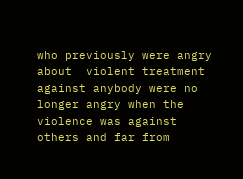who previously were angry about  violent treatment against anybody were no longer angry when the  violence was against others and far from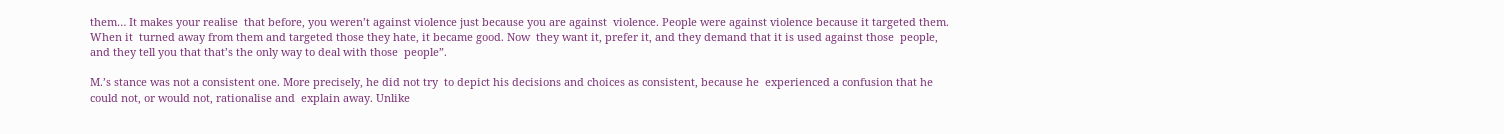them… It makes your realise  that before, you weren’t against violence just because you are against  violence. People were against violence because it targeted them. When it  turned away from them and targeted those they hate, it became good. Now  they want it, prefer it, and they demand that it is used against those  people, and they tell you that that’s the only way to deal with those  people”.

M.’s stance was not a consistent one. More precisely, he did not try  to depict his decisions and choices as consistent, because he  experienced a confusion that he could not, or would not, rationalise and  explain away. Unlike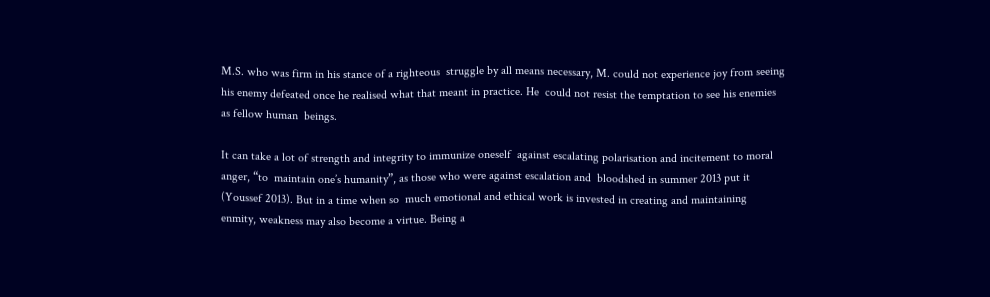M.S. who was firm in his stance of a righteous  struggle by all means necessary, M. could not experience joy from seeing  his enemy defeated once he realised what that meant in practice. He  could not resist the temptation to see his enemies as fellow human  beings.

It can take a lot of strength and integrity to immunize oneself  against escalating polarisation and incitement to moral anger, “to  maintain one’s humanity”, as those who were against escalation and  bloodshed in summer 2013 put it (Youssef 2013). But in a time when so  much emotional and ethical work is invested in creating and maintaining  enmity, weakness may also become a virtue. Being a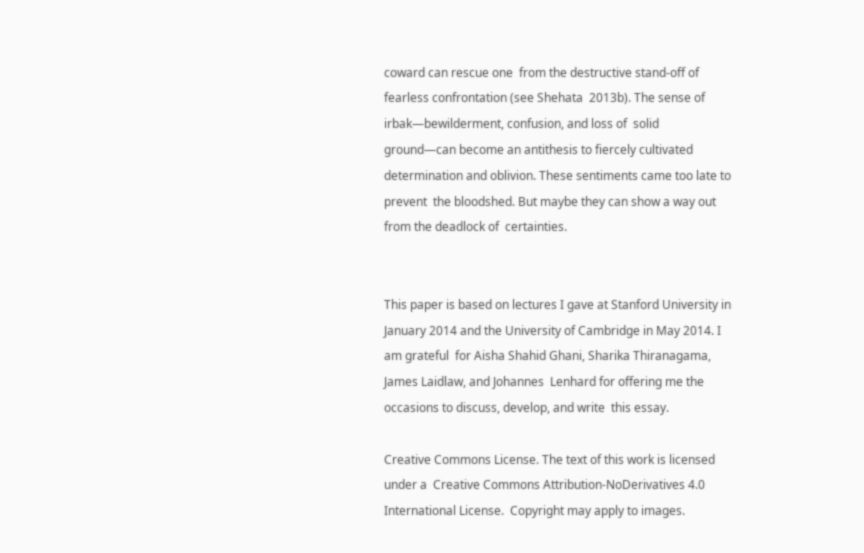coward can rescue one  from the destructive stand-off of fearless confrontation (see Shehata  2013b). The sense of irbak—bewilderment, confusion, and loss of  solid ground—can become an antithesis to fiercely cultivated  determination and oblivion. These sentiments came too late to prevent  the bloodshed. But maybe they can show a way out from the deadlock of  certainties.


This paper is based on lectures I gave at Stanford University in  January 2014 and the University of Cambridge in May 2014. I am grateful  for Aisha Shahid Ghani, Sharika Thiranagama, James Laidlaw, and Johannes  Lenhard for offering me the occasions to discuss, develop, and write  this essay.

Creative Commons License. The text of this work is licensed under a  Creative Commons Attribution-NoDerivatives 4.0 International License.  Copyright may apply to images.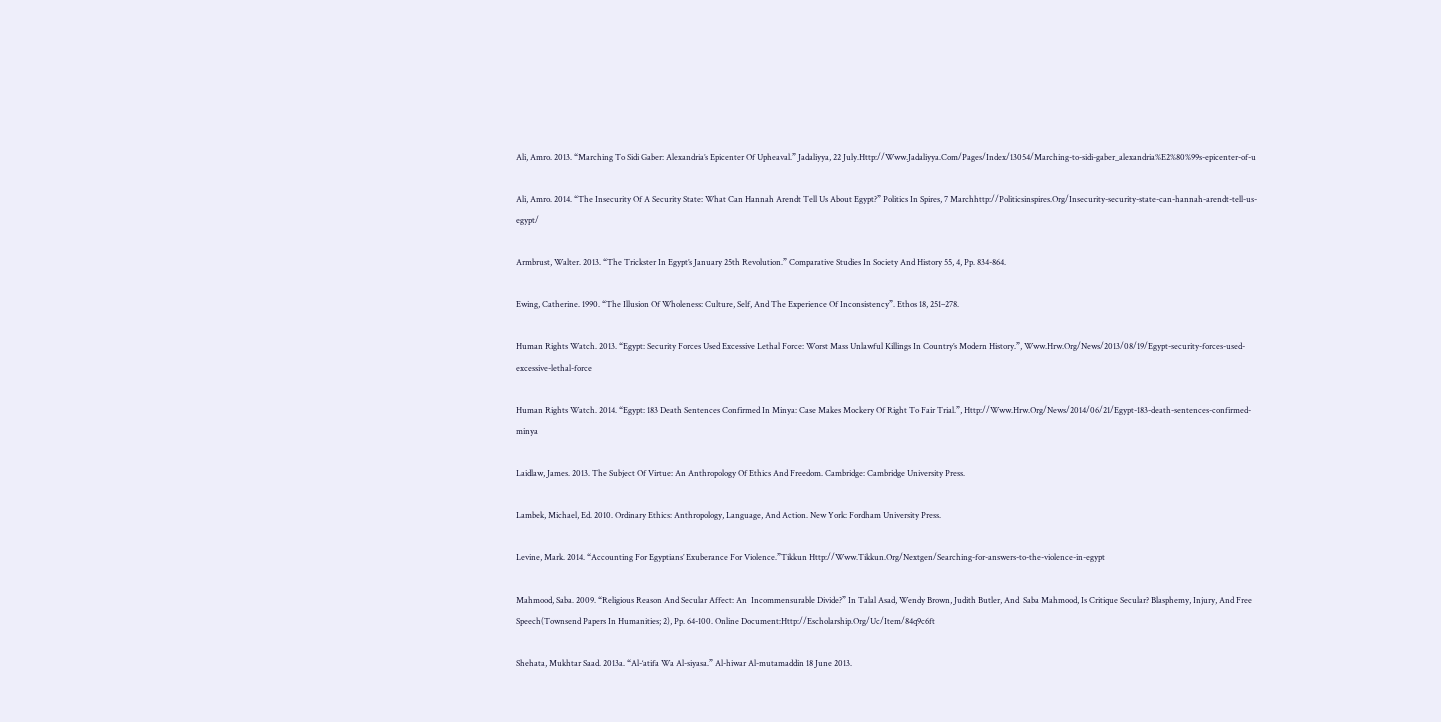Ali, Amro. 2013. “Marching To Sidi Gaber: Alexandria’s Epicenter Of Upheaval.” Jadaliyya, 22 July.Http://Www.Jadaliyya.Com/Pages/Index/13054/Marching-to-sidi-gaber_alexandria%E2%80%99s-epicenter-of-u

Ali, Amro. 2014. “The Insecurity Of A Security State: What Can Hannah Arendt Tell Us About Egypt?” Politics In Spires, 7 Marchhttp://Politicsinspires.Org/Insecurity-security-state-can-hannah-arendt-tell-us-egypt/

Armbrust, Walter. 2013. “The Trickster In Egypt’s January 25th Revolution.” Comparative Studies In Society And History 55, 4, Pp. 834-864.

Ewing, Catherine. 1990. “The Illusion Of Wholeness: Culture, Self, And The Experience Of Inconsistency”. Ethos 18, 251–278.

Human Rights Watch. 2013. “Egypt: Security Forces Used Excessive Lethal Force: Worst Mass Unlawful Killings In Country’s Modern History.”, Www.Hrw.Org/News/2013/08/19/Egypt-security-forces-used-excessive-lethal-force

Human Rights Watch. 2014. “Egypt: 183 Death Sentences Confirmed In Minya: Case Makes Mockery Of Right To Fair Trial.”, Http://Www.Hrw.Org/News/2014/06/21/Egypt-183-death-sentences-confirmed-minya

Laidlaw, James. 2013. The Subject Of Virtue: An Anthropology Of Ethics And Freedom. Cambridge: Cambridge University Press.

Lambek, Michael, Ed. 2010. Ordinary Ethics: Anthropology, Language, And Action. New York: Fordham University Press.

Levine, Mark. 2014. “Accounting For Egyptians’ Exuberance For Violence.”Tikkun Http://Www.Tikkun.Org/Nextgen/Searching-for-answers-to-the-violence-in-egypt

Mahmood, Saba. 2009. “Religious Reason And Secular Affect: An  Incommensurable Divide?” In Talal Asad, Wendy Brown, Judith Butler, And  Saba Mahmood, Is Critique Secular? Blasphemy, Injury, And Free Speech(Townsend Papers In Humanities; 2), Pp. 64-100. Online Document:Http://Escholarship.Org/Uc/Item/84q9c6ft

Shehata, Mukhtar Saad. 2013a. “Al-‘atifa Wa Al-siyasa.” Al-hiwar Al-mutamaddin 18 June 2013.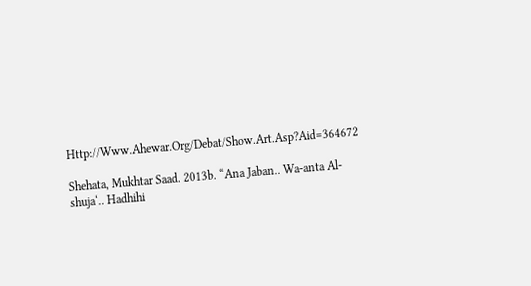Http://Www.Ahewar.Org/Debat/Show.Art.Asp?Aid=364672

Shehata, Mukhtar Saad. 2013b. “Ana Jaban.. Wa-anta Al-shuja‘.. Hadhihi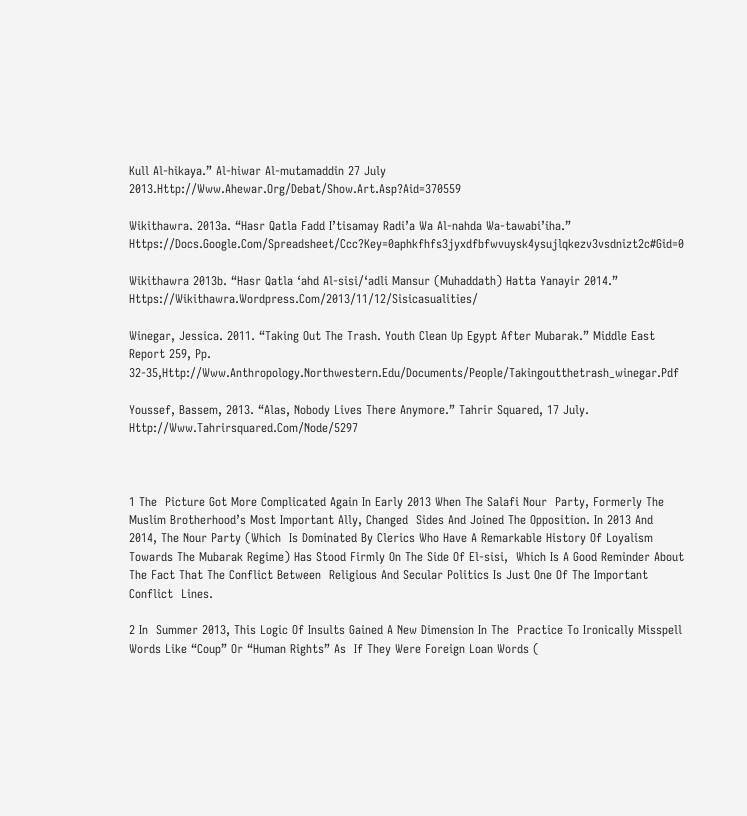Kull Al-hikaya.” Al-hiwar Al-mutamaddin 27 July 2013.Http://Www.Ahewar.Org/Debat/Show.Art.Asp?Aid=370559

Wikithawra. 2013a. “Hasr Qatla Fadd I’tisamay Radi’a Wa Al-nahda Wa-tawabi’iha.” Https://Docs.Google.Com/Spreadsheet/Ccc?Key=0aphkfhfs3jyxdfbfwvuysk4ysujlqkezv3vsdnizt2c#Gid=0

Wikithawra 2013b. “Hasr Qatla ‘ahd Al-sisi/‘adli Mansur (Muhaddath) Hatta Yanayir 2014.” Https://Wikithawra.Wordpress.Com/2013/11/12/Sisicasualities/

Winegar, Jessica. 2011. “Taking Out The Trash. Youth Clean Up Egypt After Mubarak.” Middle East Report 259, Pp. 32-35,Http://Www.Anthropology.Northwestern.Edu/Documents/People/Takingoutthetrash_winegar.Pdf

Youssef, Bassem, 2013. “Alas, Nobody Lives There Anymore.” Tahrir Squared, 17 July. Http://Www.Tahrirsquared.Com/Node/5297



1 The  Picture Got More Complicated Again In Early 2013 When The Salafi Nour  Party, Formerly The Muslim Brotherhood’s Most Important Ally, Changed  Sides And Joined The Opposition. In 2013 And 2014, The Nour Party (Which  Is Dominated By Clerics Who Have A Remarkable History Of Loyalism  Towards The Mubarak Regime) Has Stood Firmly On The Side Of El-sisi,  Which Is A Good Reminder About The Fact That The Conflict Between  Religious And Secular Politics Is Just One Of The Important Conflict  Lines.

2 In  Summer 2013, This Logic Of Insults Gained A New Dimension In The  Practice To Ironically Misspell Words Like “Coup” Or “Human Rights” As  If They Were Foreign Loan Words (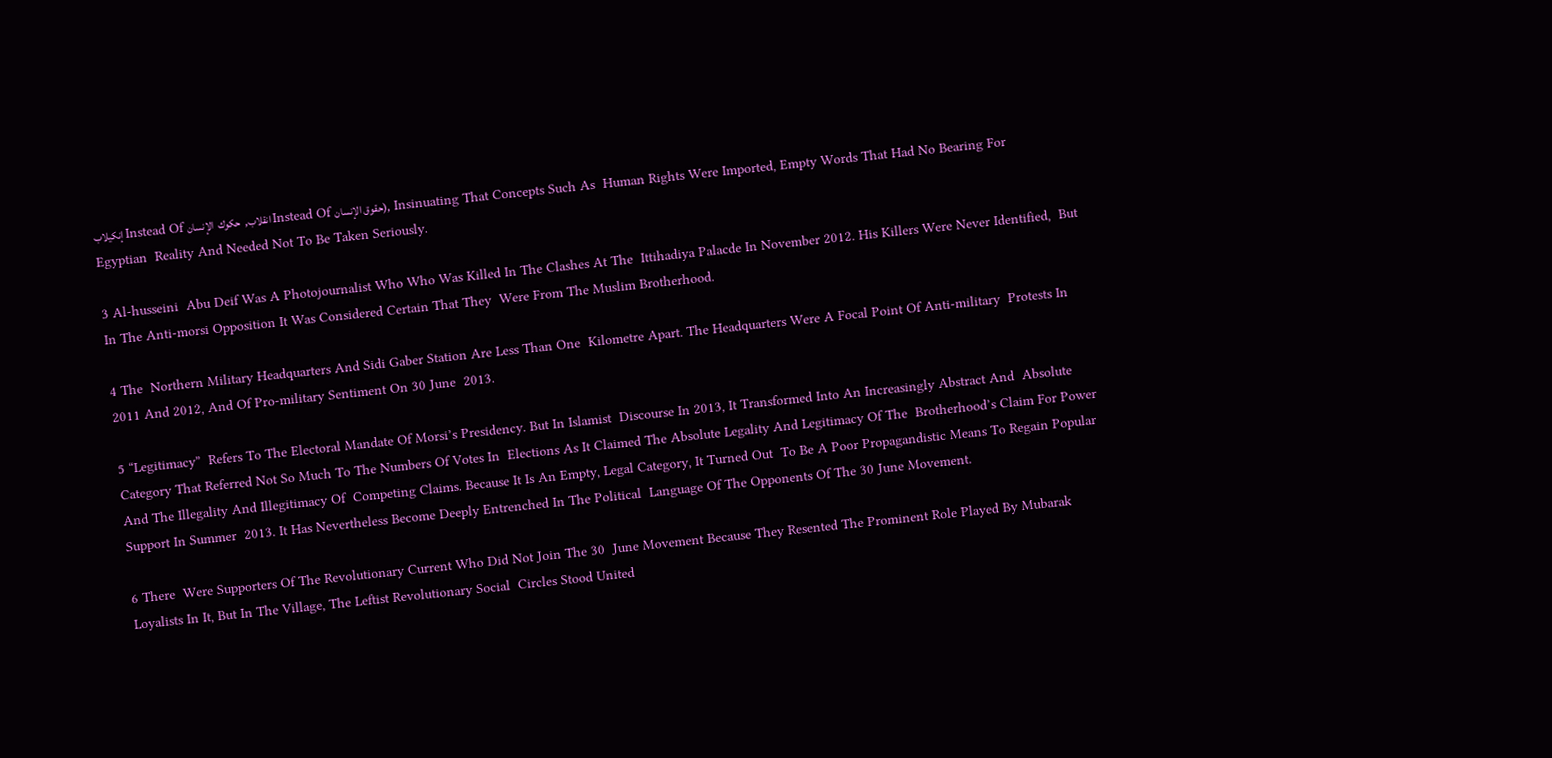إنكيلاب Instead Of انقلاب,  حكوك  الإنسان Instead Of حقوق الإنسان),  Insinuating That Concepts Such As  Human Rights Were Imported, Empty Words That Had No Bearing For Egyptian  Reality And Needed Not To Be Taken Seriously.

3 Al-husseini  Abu Deif Was A Photojournalist Who Who Was Killed In The Clashes At The  Ittihadiya Palacde In November 2012. His Killers Were Never Identified,  But In The Anti-morsi Opposition It Was Considered Certain That They  Were From The Muslim Brotherhood.

4 The  Northern Military Headquarters And Sidi Gaber Station Are Less Than One  Kilometre Apart. The Headquarters Were A Focal Point Of Anti-military  Protests In 2011 And 2012, And Of Pro-military Sentiment On 30 June  2013.

5 “Legitimacy”  Refers To The Electoral Mandate Of Morsi’s Presidency. But In Islamist  Discourse In 2013, It Transformed Into An Increasingly Abstract And  Absolute Category That Referred Not So Much To The Numbers Of Votes In  Elections As It Claimed The Absolute Legality And Legitimacy Of The  Brotherhood’s Claim For Power And The Illegality And Illegitimacy Of  Competing Claims. Because It Is An Empty, Legal Category, It Turned Out  To Be A Poor Propagandistic Means To Regain Popular Support In Summer  2013. It Has Nevertheless Become Deeply Entrenched In The Political  Language Of The Opponents Of The 30 June Movement.

6 There  Were Supporters Of The Revolutionary Current Who Did Not Join The 30  June Movement Because They Resented The Prominent Role Played By Mubarak  Loyalists In It, But In The Village, The Leftist Revolutionary Social  Circles Stood United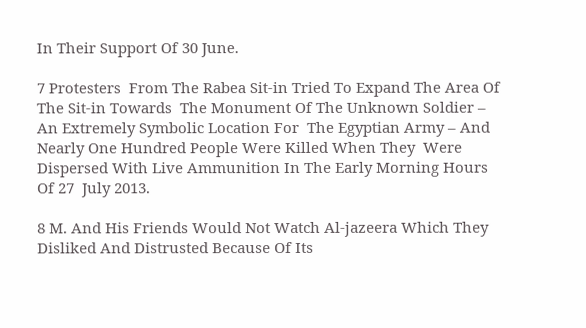In Their Support Of 30 June.

7 Protesters  From The Rabea Sit-in Tried To Expand The Area Of The Sit-in Towards  The Monument Of The Unknown Soldier – An Extremely Symbolic Location For  The Egyptian Army – And Nearly One Hundred People Were Killed When They  Were Dispersed With Live Ammunition In The Early Morning Hours Of 27  July 2013.

8 M. And His Friends Would Not Watch Al-jazeera Which They Disliked And Distrusted Because Of Its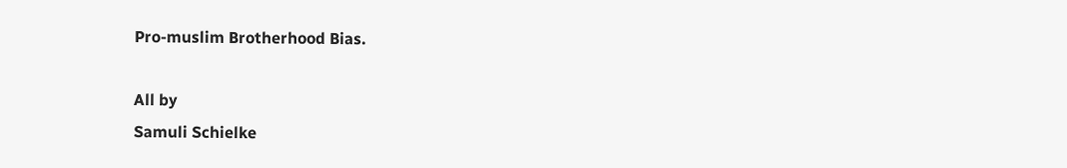Pro-muslim Brotherhood Bias.

All by
Samuli Schielke